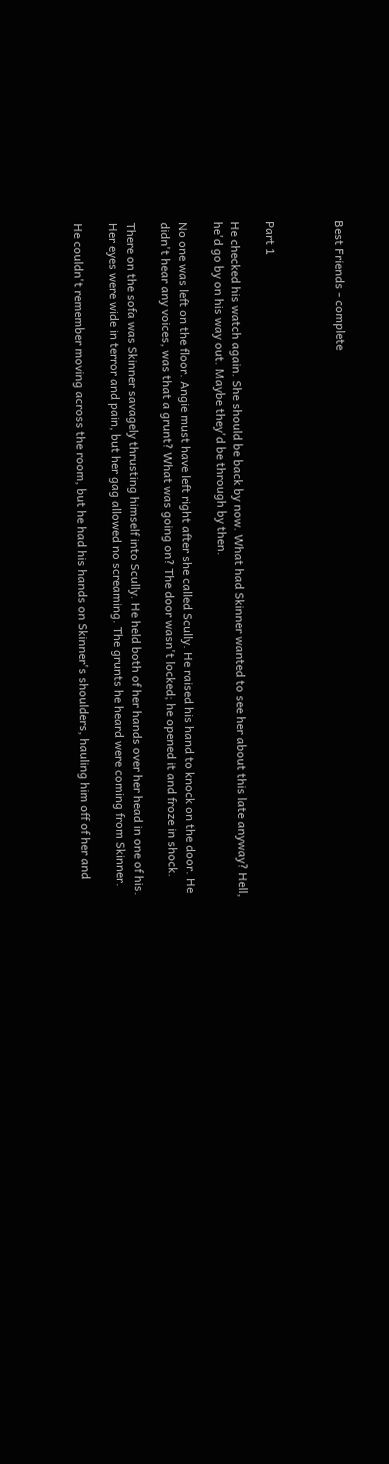Best Friends - complete



Part 1

He checked his watch again. She should be back by now. What had Skinner wanted to see her about this late anyway? Hell, he'd go by on his way out. Maybe they'd be through by then.

No one was left on the floor. Angie must have left right after she called Scully. He raised his hand to knock on the door. He didn't hear any voices, was that a grunt? What was going on? The door wasn't locked; he opened it and froze in shock.

There on the sofa was Skinner savagely thrusting himself into Scully. He held both of her hands over her head in one of his. Her eyes were wide in terror and pain, but her gag allowed no screaming. The grunts he heard were coming from Skinner.

He couldn't remember moving across the room, but he had his hands on Skinner's shoulders, hauling him off of her and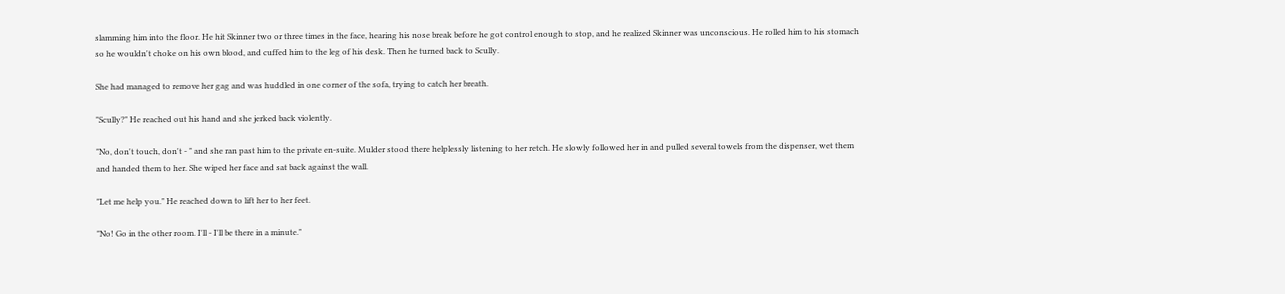slamming him into the floor. He hit Skinner two or three times in the face, hearing his nose break before he got control enough to stop, and he realized Skinner was unconscious. He rolled him to his stomach so he wouldn't choke on his own blood, and cuffed him to the leg of his desk. Then he turned back to Scully.

She had managed to remove her gag and was huddled in one corner of the sofa, trying to catch her breath.

"Scully?" He reached out his hand and she jerked back violently.

"No, don't touch, don't - " and she ran past him to the private en-suite. Mulder stood there helplessly listening to her retch. He slowly followed her in and pulled several towels from the dispenser, wet them and handed them to her. She wiped her face and sat back against the wall.

"Let me help you." He reached down to lift her to her feet.

"No! Go in the other room. I'll - I'll be there in a minute."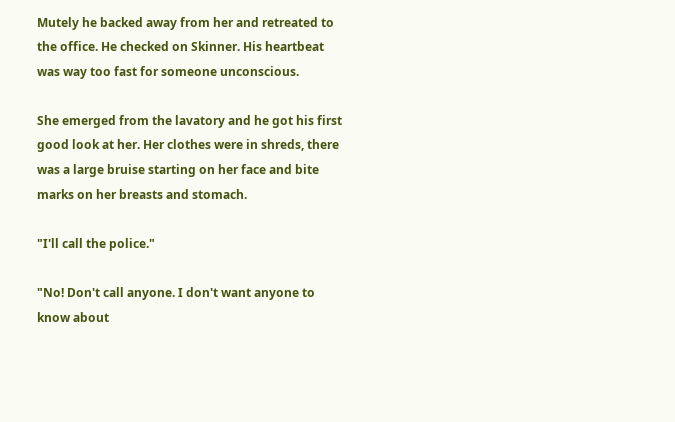Mutely he backed away from her and retreated to the office. He checked on Skinner. His heartbeat was way too fast for someone unconscious.

She emerged from the lavatory and he got his first good look at her. Her clothes were in shreds, there was a large bruise starting on her face and bite marks on her breasts and stomach.

"I'll call the police."

"No! Don't call anyone. I don't want anyone to know about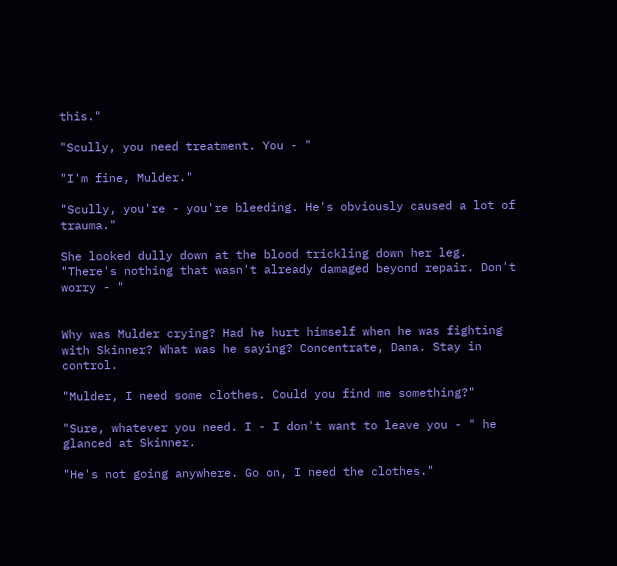this."

"Scully, you need treatment. You - "

"I'm fine, Mulder."

"Scully, you're - you're bleeding. He's obviously caused a lot of trauma."

She looked dully down at the blood trickling down her leg. "There's nothing that wasn't already damaged beyond repair. Don't worry - "


Why was Mulder crying? Had he hurt himself when he was fighting with Skinner? What was he saying? Concentrate, Dana. Stay in control.

"Mulder, I need some clothes. Could you find me something?"

"Sure, whatever you need. I - I don't want to leave you - " he glanced at Skinner.

"He's not going anywhere. Go on, I need the clothes."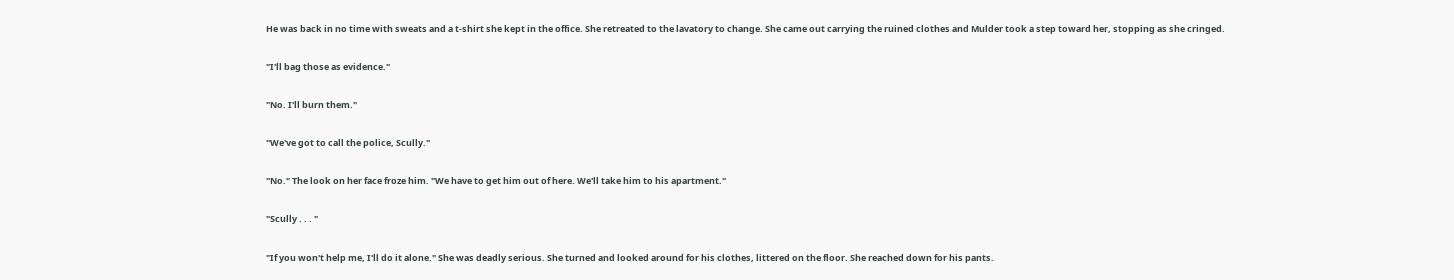He was back in no time with sweats and a t-shirt she kept in the office. She retreated to the lavatory to change. She came out carrying the ruined clothes and Mulder took a step toward her, stopping as she cringed.

"I'll bag those as evidence."

"No. I'll burn them."

"We've got to call the police, Scully."

"No." The look on her face froze him. "We have to get him out of here. We'll take him to his apartment."

"Scully . . . "

"If you won't help me, I'll do it alone." She was deadly serious. She turned and looked around for his clothes, littered on the floor. She reached down for his pants.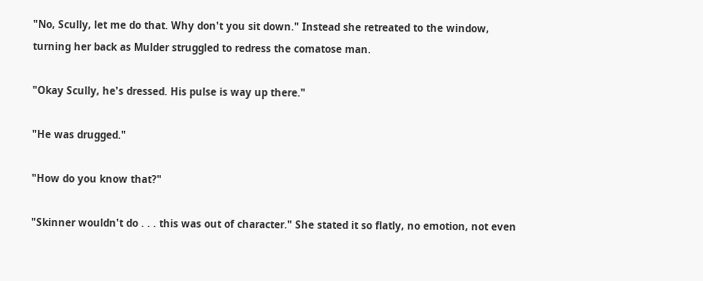"No, Scully, let me do that. Why don't you sit down." Instead she retreated to the window, turning her back as Mulder struggled to redress the comatose man.

"Okay Scully, he's dressed. His pulse is way up there."

"He was drugged."

"How do you know that?"

"Skinner wouldn't do . . . this was out of character." She stated it so flatly, no emotion, not even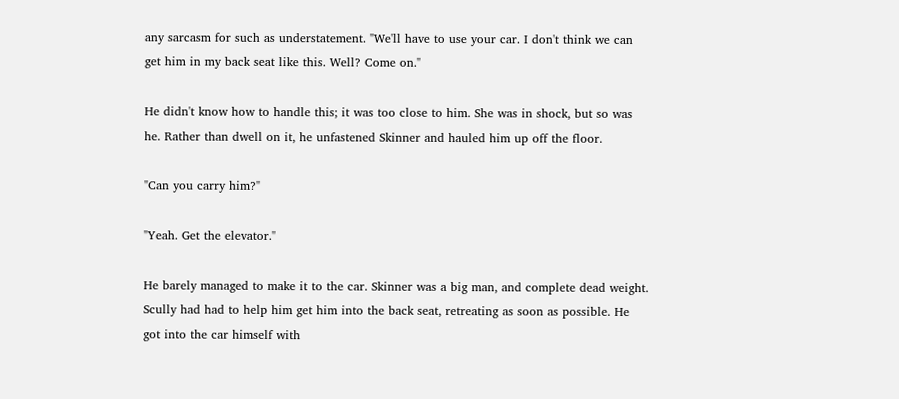any sarcasm for such as understatement. "We'll have to use your car. I don't think we can get him in my back seat like this. Well? Come on."

He didn't know how to handle this; it was too close to him. She was in shock, but so was he. Rather than dwell on it, he unfastened Skinner and hauled him up off the floor.

"Can you carry him?"

"Yeah. Get the elevator."

He barely managed to make it to the car. Skinner was a big man, and complete dead weight. Scully had had to help him get him into the back seat, retreating as soon as possible. He got into the car himself with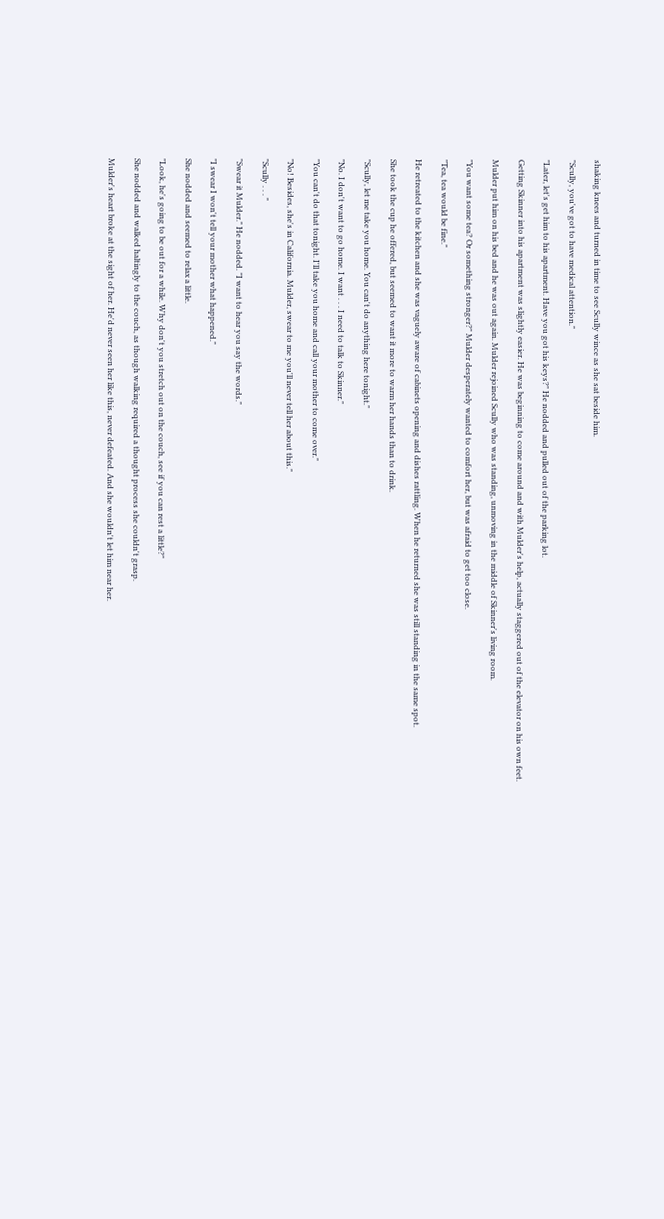shaking knees and turned in time to see Scully wince as she sat beside him.

"Scully, you've got to have medical attention."

"Later, let's get him to his apartment. Have you got his keys?" He nodded and pulled out of the parking lot.

Getting Skinner into his apartment was slightly easier. He was beginning to come around and with Mulder's help, actually staggered out of the elevator on his own feet.

Mulder put him on his bed and he was out again. Mulder rejoined Scully who was standing, unmoving in the middle of Skinner's living room.

"You want some tea? Or something stronger?" Mulder desperately wanted to comfort her, but was afraid to get too close.

"Tea, tea would be fine."

He retreated to the kitchen and she was vaguely aware of cabinets opening and dishes rattling. When he returned she was still standing in the same spot.

She took the cup he offered, but seemed to want it more to warm her hands than to drink.

"Scully, let me take you home. You can't do anything here tonight."

"No. I don't want to go home. I want . . . I need to talk to Skinner."

"You can't do that tonight. I'll take you home and call your mother to come over."

"No! Besides, she's in California. Mulder, swear to me you'll never tell her about this."

"Scully . . . "

"Swear it Mulder." He nodded. "I want to hear you say the words."

"I swear I won't tell your mother what happened."

She nodded and seemed to relax a little.

"Look, he's going to be out for a while. Why don't you stretch out on the couch, see if you can rest a little?"

She nodded and walked haltingly to the couch, as though walking required a thought process she couldn't grasp.

Mulder's heart broke at the sight of her. He'd never seen her like this, never defeated. And she wouldn't let him near her.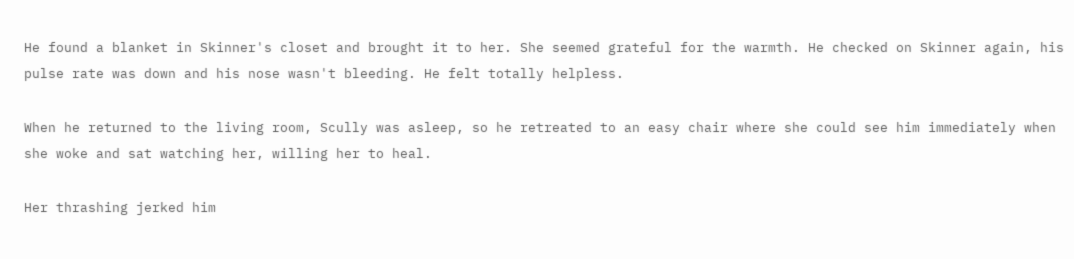He found a blanket in Skinner's closet and brought it to her. She seemed grateful for the warmth. He checked on Skinner again, his pulse rate was down and his nose wasn't bleeding. He felt totally helpless.

When he returned to the living room, Scully was asleep, so he retreated to an easy chair where she could see him immediately when she woke and sat watching her, willing her to heal.

Her thrashing jerked him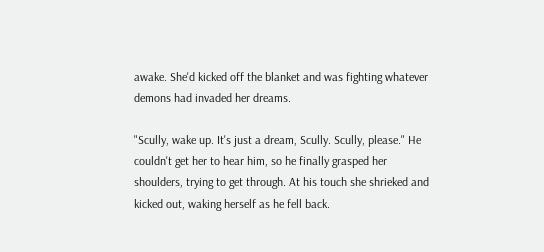awake. She'd kicked off the blanket and was fighting whatever demons had invaded her dreams.

"Scully, wake up. It's just a dream, Scully. Scully, please." He couldn't get her to hear him, so he finally grasped her shoulders, trying to get through. At his touch she shrieked and kicked out, waking herself as he fell back.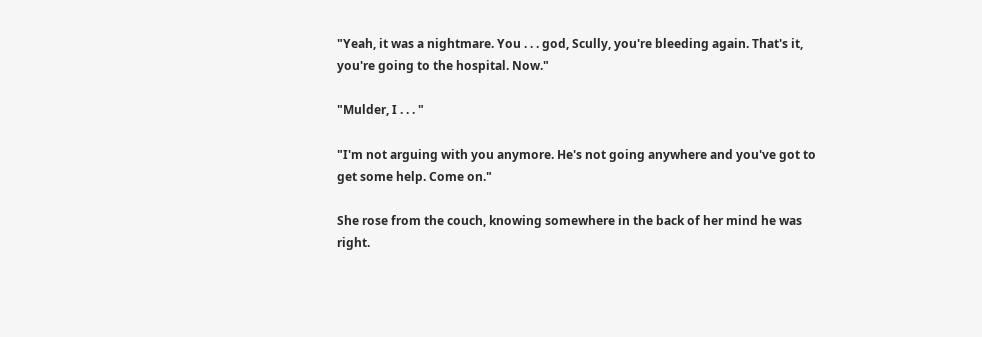"Yeah, it was a nightmare. You . . . god, Scully, you're bleeding again. That's it, you're going to the hospital. Now."

"Mulder, I . . . "

"I'm not arguing with you anymore. He's not going anywhere and you've got to get some help. Come on."

She rose from the couch, knowing somewhere in the back of her mind he was right.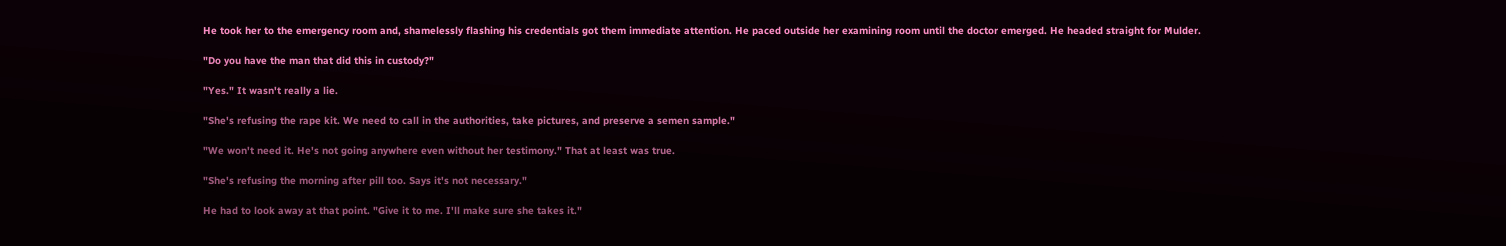He took her to the emergency room and, shamelessly flashing his credentials got them immediate attention. He paced outside her examining room until the doctor emerged. He headed straight for Mulder.

"Do you have the man that did this in custody?"

"Yes." It wasn't really a lie.

"She's refusing the rape kit. We need to call in the authorities, take pictures, and preserve a semen sample."

"We won't need it. He's not going anywhere even without her testimony." That at least was true.

"She's refusing the morning after pill too. Says it's not necessary."

He had to look away at that point. "Give it to me. I'll make sure she takes it."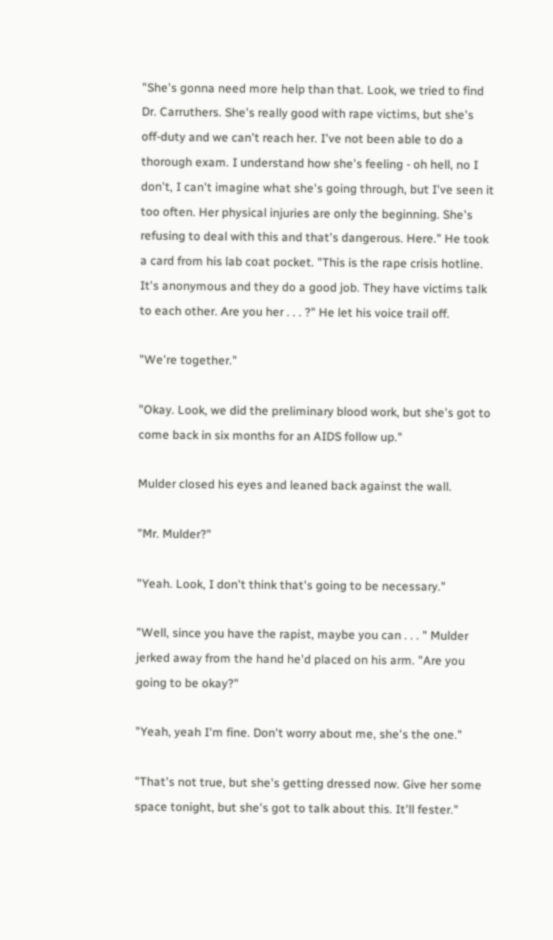"She's gonna need more help than that. Look, we tried to find Dr. Carruthers. She's really good with rape victims, but she's off-duty and we can't reach her. I've not been able to do a thorough exam. I understand how she's feeling - oh hell, no I don't, I can't imagine what she's going through, but I've seen it too often. Her physical injuries are only the beginning. She's refusing to deal with this and that's dangerous. Here." He took a card from his lab coat pocket. "This is the rape crisis hotline. It's anonymous and they do a good job. They have victims talk to each other. Are you her . . . ?" He let his voice trail off.

"We're together."

"Okay. Look, we did the preliminary blood work, but she's got to come back in six months for an AIDS follow up."

Mulder closed his eyes and leaned back against the wall.

"Mr. Mulder?"

"Yeah. Look, I don't think that's going to be necessary."

"Well, since you have the rapist, maybe you can . . . " Mulder jerked away from the hand he'd placed on his arm. "Are you going to be okay?"

"Yeah, yeah I'm fine. Don't worry about me, she's the one."

"That's not true, but she's getting dressed now. Give her some space tonight, but she's got to talk about this. It'll fester."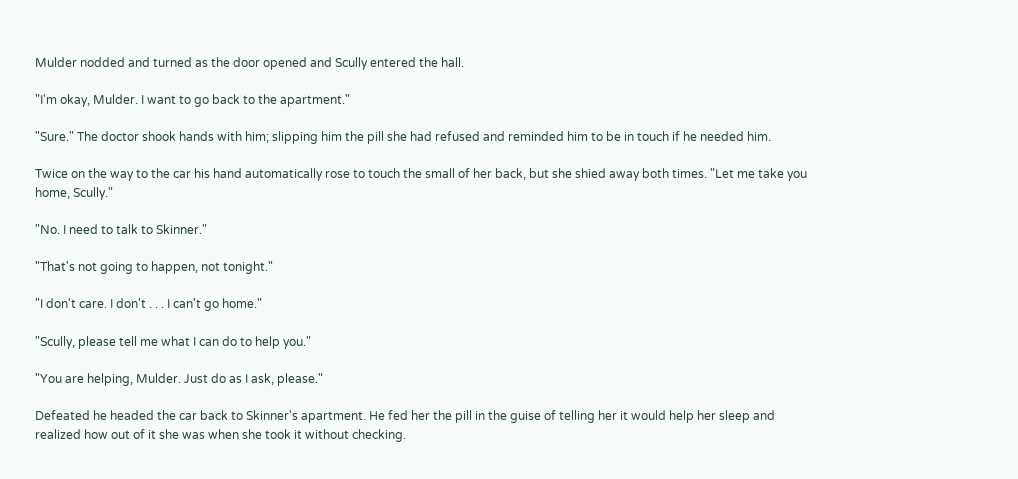Mulder nodded and turned as the door opened and Scully entered the hall.

"I'm okay, Mulder. I want to go back to the apartment."

"Sure." The doctor shook hands with him; slipping him the pill she had refused and reminded him to be in touch if he needed him.

Twice on the way to the car his hand automatically rose to touch the small of her back, but she shied away both times. "Let me take you home, Scully."

"No. I need to talk to Skinner."

"That's not going to happen, not tonight."

"I don't care. I don't . . . I can't go home."

"Scully, please tell me what I can do to help you."

"You are helping, Mulder. Just do as I ask, please."

Defeated he headed the car back to Skinner's apartment. He fed her the pill in the guise of telling her it would help her sleep and realized how out of it she was when she took it without checking.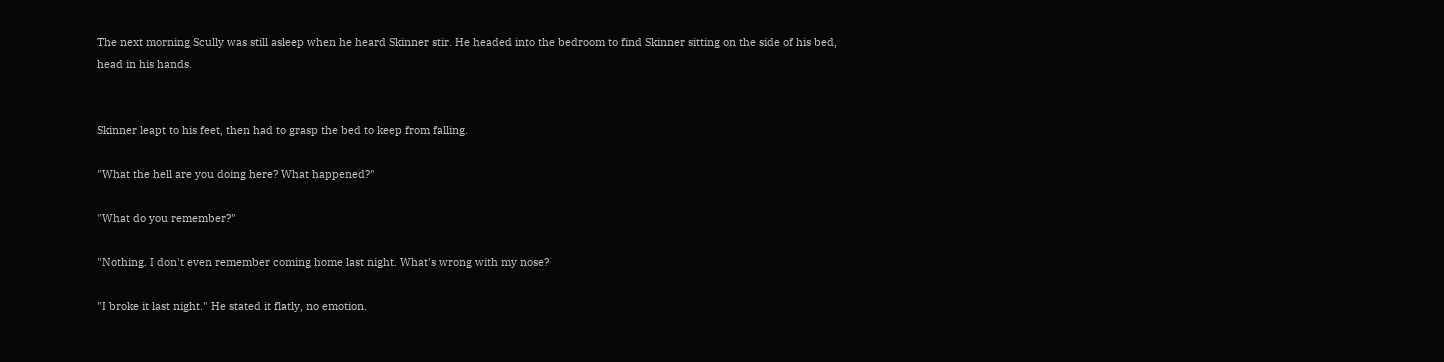The next morning Scully was still asleep when he heard Skinner stir. He headed into the bedroom to find Skinner sitting on the side of his bed, head in his hands.


Skinner leapt to his feet, then had to grasp the bed to keep from falling.

"What the hell are you doing here? What happened?"

"What do you remember?"

"Nothing. I don't even remember coming home last night. What's wrong with my nose?

"I broke it last night." He stated it flatly, no emotion.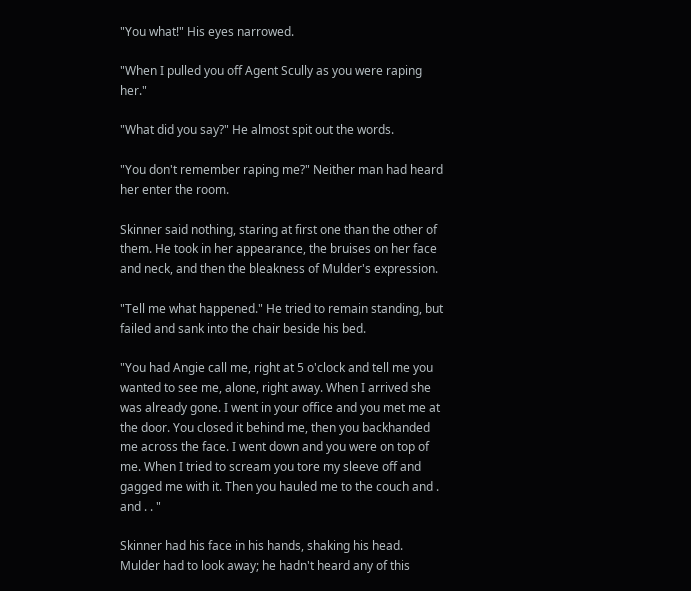"You what!" His eyes narrowed.

"When I pulled you off Agent Scully as you were raping her."

"What did you say?" He almost spit out the words.

"You don't remember raping me?" Neither man had heard her enter the room.

Skinner said nothing, staring at first one than the other of them. He took in her appearance, the bruises on her face and neck, and then the bleakness of Mulder's expression.

"Tell me what happened." He tried to remain standing, but failed and sank into the chair beside his bed.

"You had Angie call me, right at 5 o'clock and tell me you wanted to see me, alone, right away. When I arrived she was already gone. I went in your office and you met me at the door. You closed it behind me, then you backhanded me across the face. I went down and you were on top of me. When I tried to scream you tore my sleeve off and gagged me with it. Then you hauled me to the couch and . and . . "

Skinner had his face in his hands, shaking his head. Mulder had to look away; he hadn't heard any of this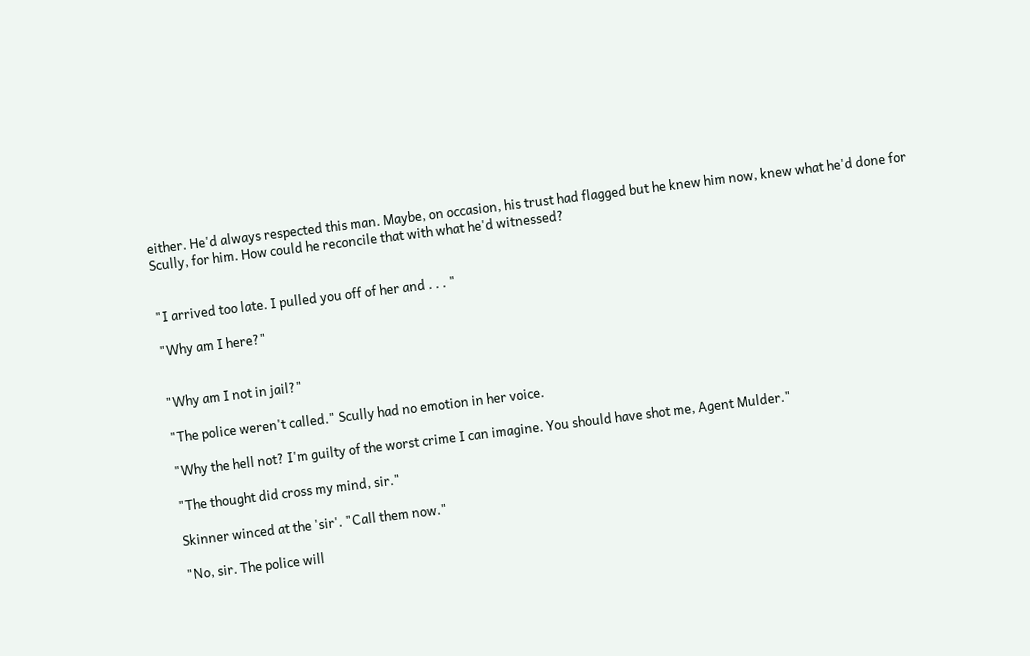either. He'd always respected this man. Maybe, on occasion, his trust had flagged but he knew him now, knew what he'd done for Scully, for him. How could he reconcile that with what he'd witnessed?


"I arrived too late. I pulled you off of her and . . . "

"Why am I here?"


"Why am I not in jail?"

"The police weren't called." Scully had no emotion in her voice.

"Why the hell not? I'm guilty of the worst crime I can imagine. You should have shot me, Agent Mulder."

"The thought did cross my mind, sir."

Skinner winced at the 'sir'. "Call them now."

"No, sir. The police will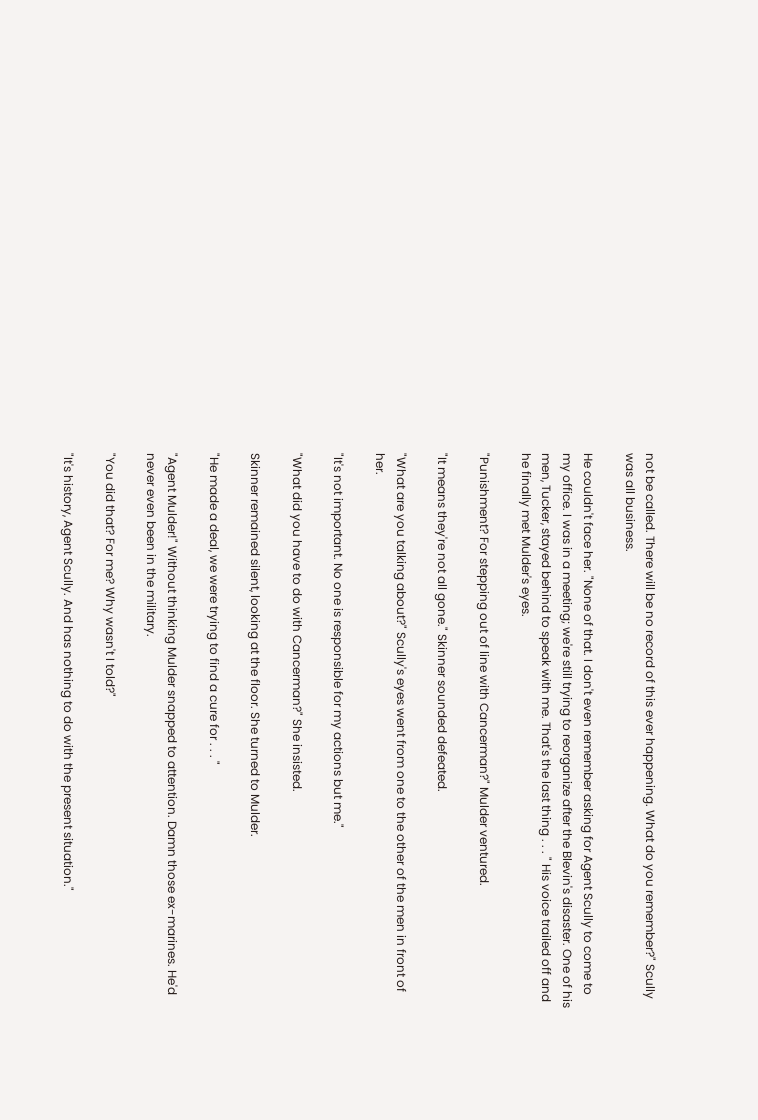not be called. There will be no record of this ever happening. What do you remember?" Scully was all business.

He couldn't face her. "None of that. I don't even remember asking for Agent Scully to come to my office. I was in a meeting; we're still trying to reorganize after the Blevin's disaster. One of his men, Tucker, stayed behind to speak with me. That's the last thing . . . " His voice trailed off and he finally met Mulder's eyes.

"Punishment? For stepping out of line with Cancerman?" Mulder ventured.

"It means they're not all gone." Skinner sounded defeated.

"What are you talking about?" Scully's eyes went from one to the other of the men in front of her.

"It's not important. No one is responsible for my actions but me."

"What did you have to do with Cancerman?" She insisted.

Skinner remained silent, looking at the floor. She turned to Mulder.

"He made a deal, we were trying to find a cure for . . . "

"Agent Mulder!" Without thinking Mulder snapped to attention. Damn those ex-marines. He'd never even been in the military.

"You did that? For me? Why wasn't I told?"

"It's history, Agent Scully. And has nothing to do with the present situation."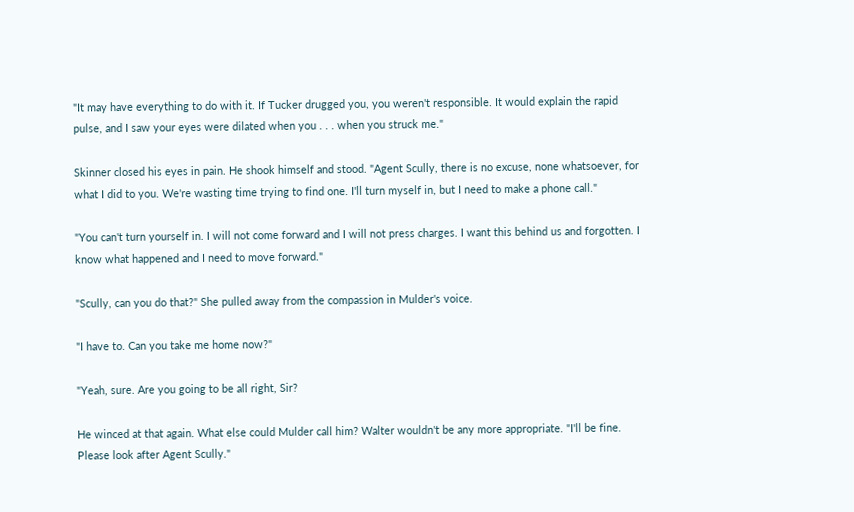"It may have everything to do with it. If Tucker drugged you, you weren't responsible. It would explain the rapid pulse, and I saw your eyes were dilated when you . . . when you struck me."

Skinner closed his eyes in pain. He shook himself and stood. "Agent Scully, there is no excuse, none whatsoever, for what I did to you. We're wasting time trying to find one. I'll turn myself in, but I need to make a phone call."

"You can't turn yourself in. I will not come forward and I will not press charges. I want this behind us and forgotten. I know what happened and I need to move forward."

"Scully, can you do that?" She pulled away from the compassion in Mulder's voice.

"I have to. Can you take me home now?"

"Yeah, sure. Are you going to be all right, Sir?

He winced at that again. What else could Mulder call him? Walter wouldn't be any more appropriate. "I'll be fine. Please look after Agent Scully."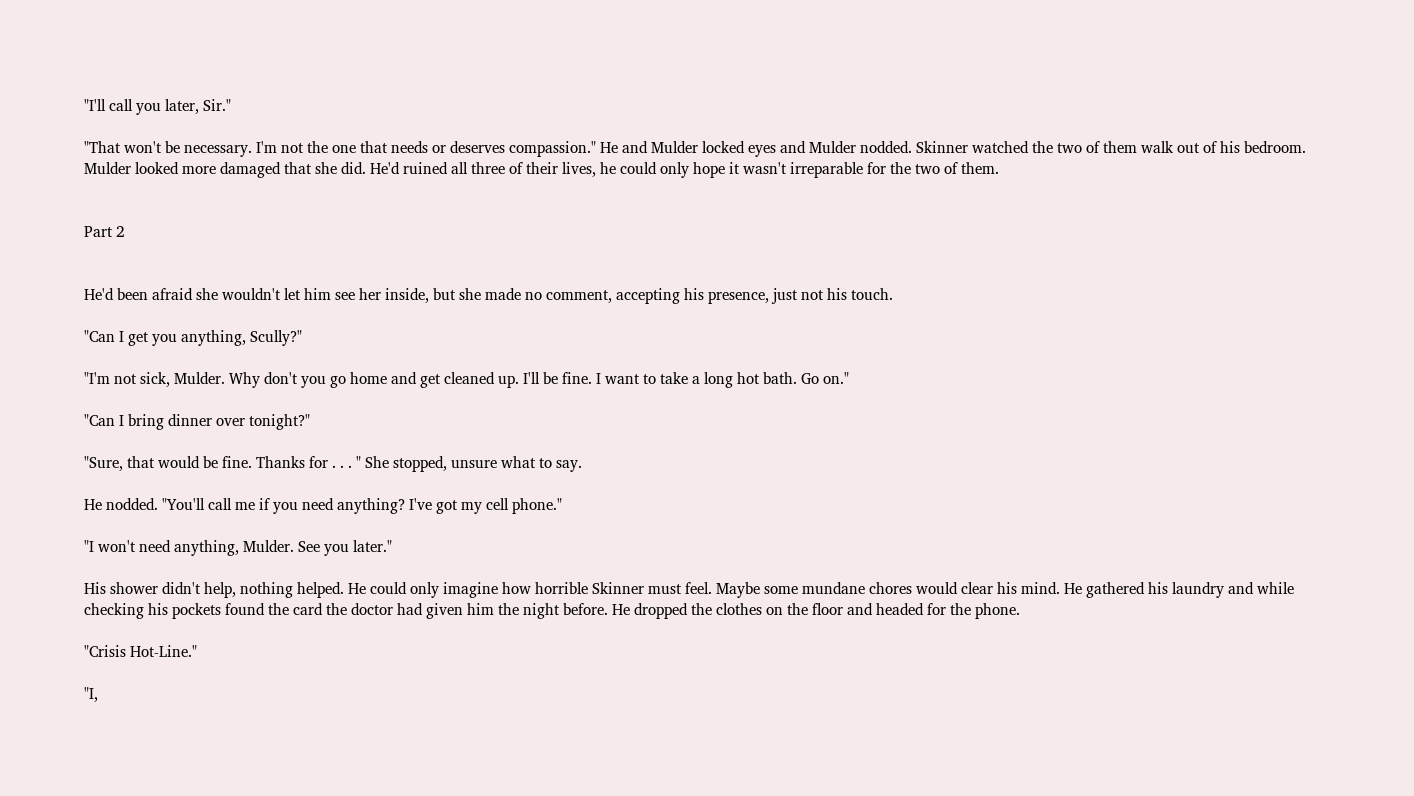"I'll call you later, Sir."

"That won't be necessary. I'm not the one that needs or deserves compassion." He and Mulder locked eyes and Mulder nodded. Skinner watched the two of them walk out of his bedroom. Mulder looked more damaged that she did. He'd ruined all three of their lives, he could only hope it wasn't irreparable for the two of them.


Part 2


He'd been afraid she wouldn't let him see her inside, but she made no comment, accepting his presence, just not his touch.

"Can I get you anything, Scully?"

"I'm not sick, Mulder. Why don't you go home and get cleaned up. I'll be fine. I want to take a long hot bath. Go on."

"Can I bring dinner over tonight?"

"Sure, that would be fine. Thanks for . . . " She stopped, unsure what to say.

He nodded. "You'll call me if you need anything? I've got my cell phone."

"I won't need anything, Mulder. See you later."

His shower didn't help, nothing helped. He could only imagine how horrible Skinner must feel. Maybe some mundane chores would clear his mind. He gathered his laundry and while checking his pockets found the card the doctor had given him the night before. He dropped the clothes on the floor and headed for the phone.

"Crisis Hot-Line."

"I,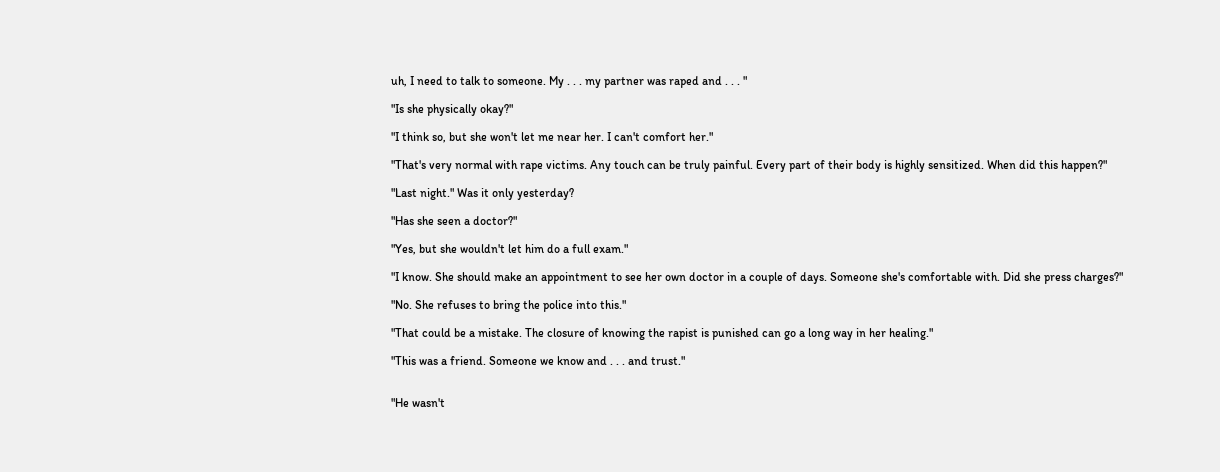uh, I need to talk to someone. My . . . my partner was raped and . . . "

"Is she physically okay?"

"I think so, but she won't let me near her. I can't comfort her."

"That's very normal with rape victims. Any touch can be truly painful. Every part of their body is highly sensitized. When did this happen?"

"Last night." Was it only yesterday?

"Has she seen a doctor?"

"Yes, but she wouldn't let him do a full exam."

"I know. She should make an appointment to see her own doctor in a couple of days. Someone she's comfortable with. Did she press charges?"

"No. She refuses to bring the police into this."

"That could be a mistake. The closure of knowing the rapist is punished can go a long way in her healing."

"This was a friend. Someone we know and . . . and trust."


"He wasn't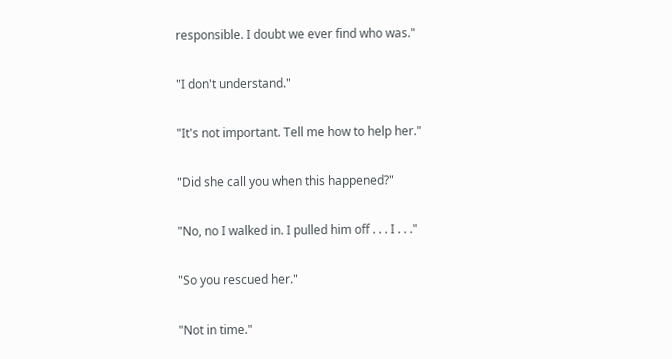responsible. I doubt we ever find who was."

"I don't understand."

"It's not important. Tell me how to help her."

"Did she call you when this happened?"

"No, no I walked in. I pulled him off . . . I . . ."

"So you rescued her."

"Not in time."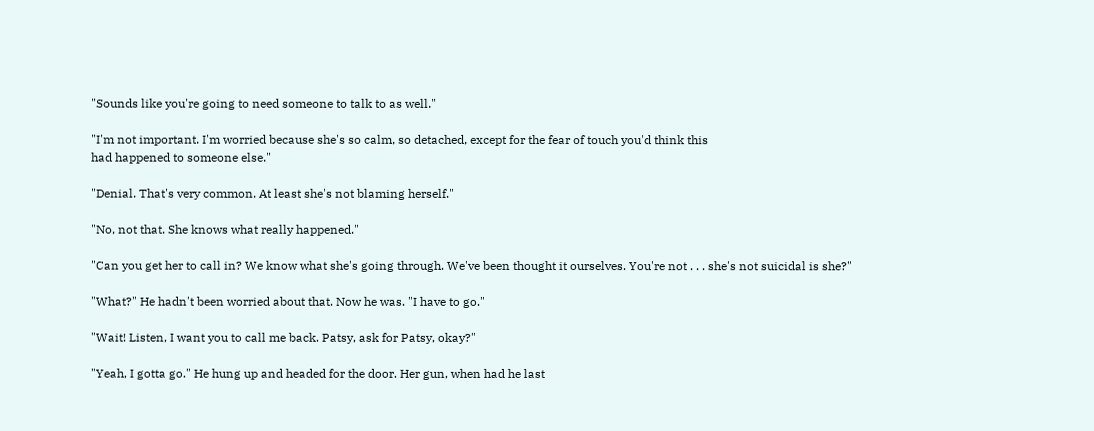"Sounds like you're going to need someone to talk to as well."

"I'm not important. I'm worried because she's so calm, so detached, except for the fear of touch you'd think this
had happened to someone else."

"Denial. That's very common. At least she's not blaming herself."

"No, not that. She knows what really happened."

"Can you get her to call in? We know what she's going through. We've been thought it ourselves. You're not . . . she's not suicidal is she?"

"What?" He hadn't been worried about that. Now he was. "I have to go."

"Wait! Listen, I want you to call me back. Patsy, ask for Patsy, okay?"

"Yeah, I gotta go." He hung up and headed for the door. Her gun, when had he last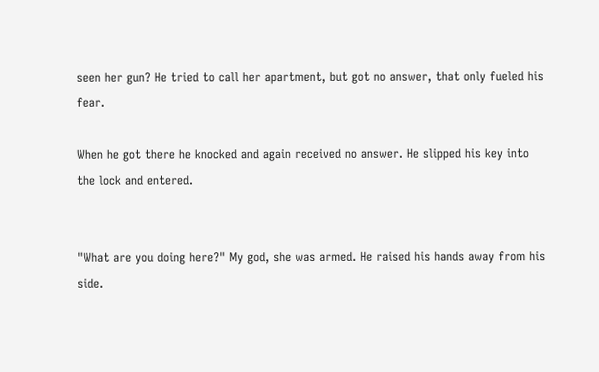seen her gun? He tried to call her apartment, but got no answer, that only fueled his fear.

When he got there he knocked and again received no answer. He slipped his key into the lock and entered.


"What are you doing here?" My god, she was armed. He raised his hands away from his side.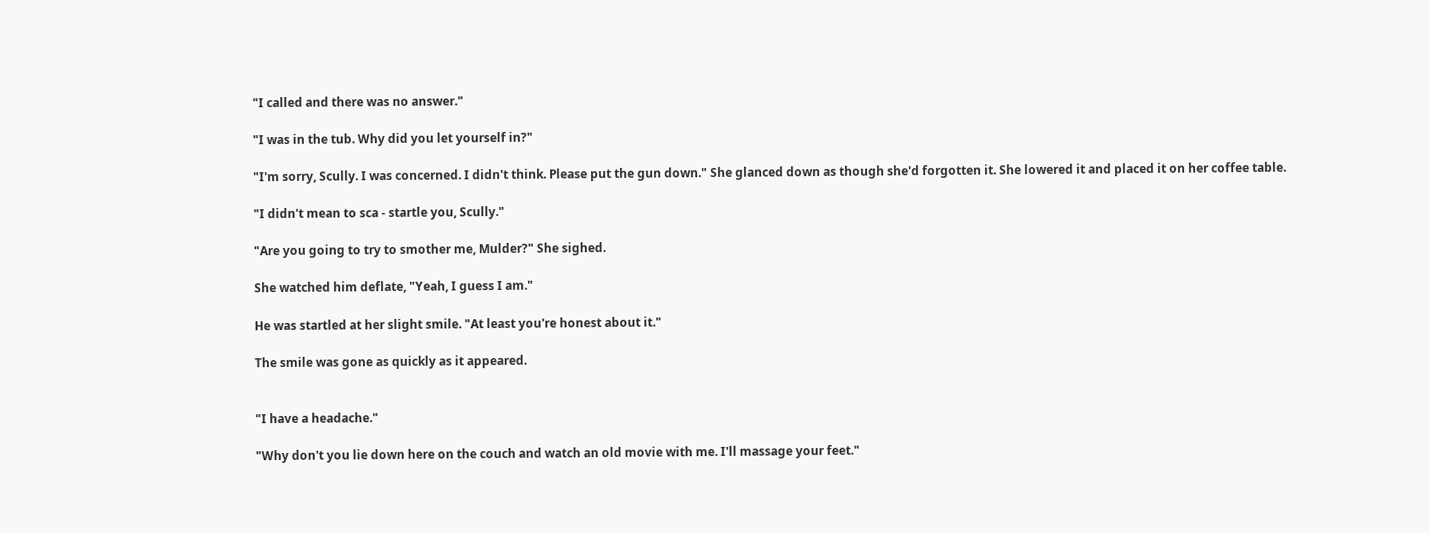"I called and there was no answer."

"I was in the tub. Why did you let yourself in?"

"I'm sorry, Scully. I was concerned. I didn't think. Please put the gun down." She glanced down as though she'd forgotten it. She lowered it and placed it on her coffee table.

"I didn't mean to sca - startle you, Scully."

"Are you going to try to smother me, Mulder?" She sighed.

She watched him deflate, "Yeah, I guess I am."

He was startled at her slight smile. "At least you're honest about it."

The smile was gone as quickly as it appeared.


"I have a headache."

"Why don't you lie down here on the couch and watch an old movie with me. I'll massage your feet."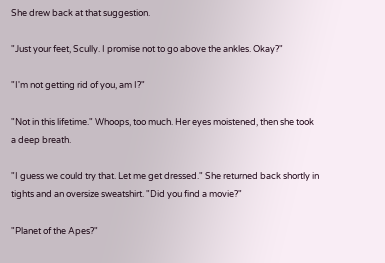She drew back at that suggestion.

"Just your feet, Scully. I promise not to go above the ankles. Okay?"

"I'm not getting rid of you, am I?"

"Not in this lifetime." Whoops, too much. Her eyes moistened, then she took a deep breath.

"I guess we could try that. Let me get dressed." She returned back shortly in tights and an oversize sweatshirt. "Did you find a movie?"

"Planet of the Apes?"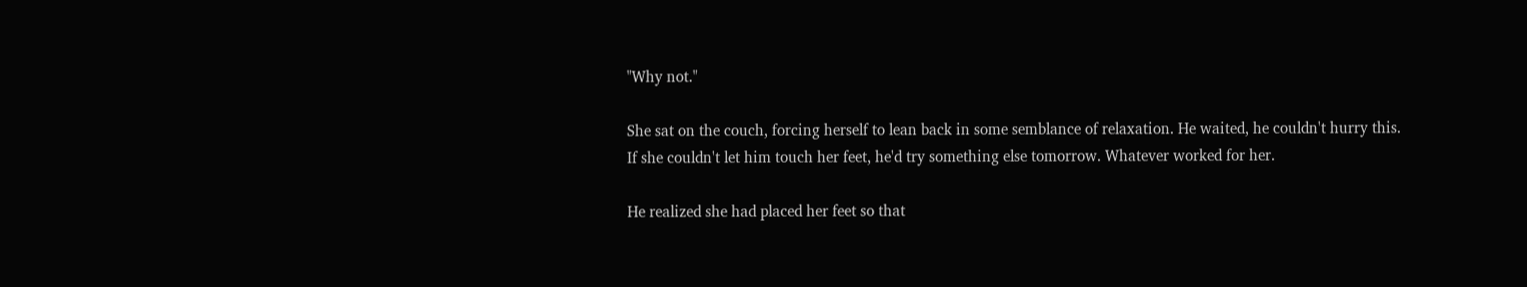"Why not."

She sat on the couch, forcing herself to lean back in some semblance of relaxation. He waited, he couldn't hurry this. If she couldn't let him touch her feet, he'd try something else tomorrow. Whatever worked for her.

He realized she had placed her feet so that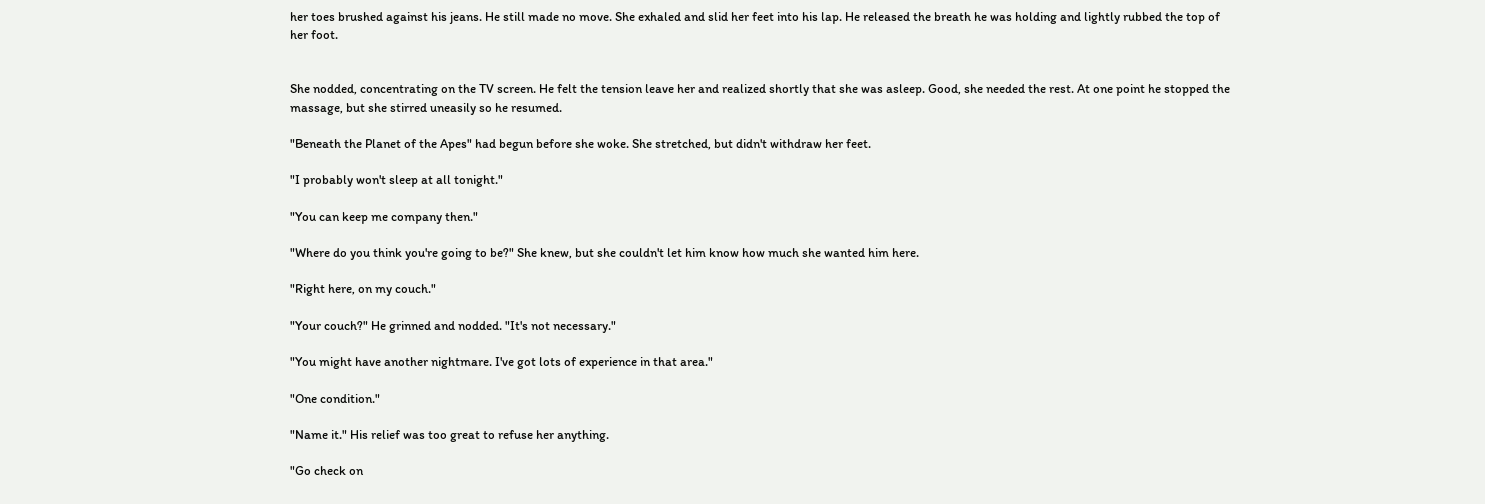her toes brushed against his jeans. He still made no move. She exhaled and slid her feet into his lap. He released the breath he was holding and lightly rubbed the top of her foot.


She nodded, concentrating on the TV screen. He felt the tension leave her and realized shortly that she was asleep. Good, she needed the rest. At one point he stopped the massage, but she stirred uneasily so he resumed.

"Beneath the Planet of the Apes" had begun before she woke. She stretched, but didn't withdraw her feet.

"I probably won't sleep at all tonight."

"You can keep me company then."

"Where do you think you're going to be?" She knew, but she couldn't let him know how much she wanted him here.

"Right here, on my couch."

"Your couch?" He grinned and nodded. "It's not necessary."

"You might have another nightmare. I've got lots of experience in that area."

"One condition."

"Name it." His relief was too great to refuse her anything.

"Go check on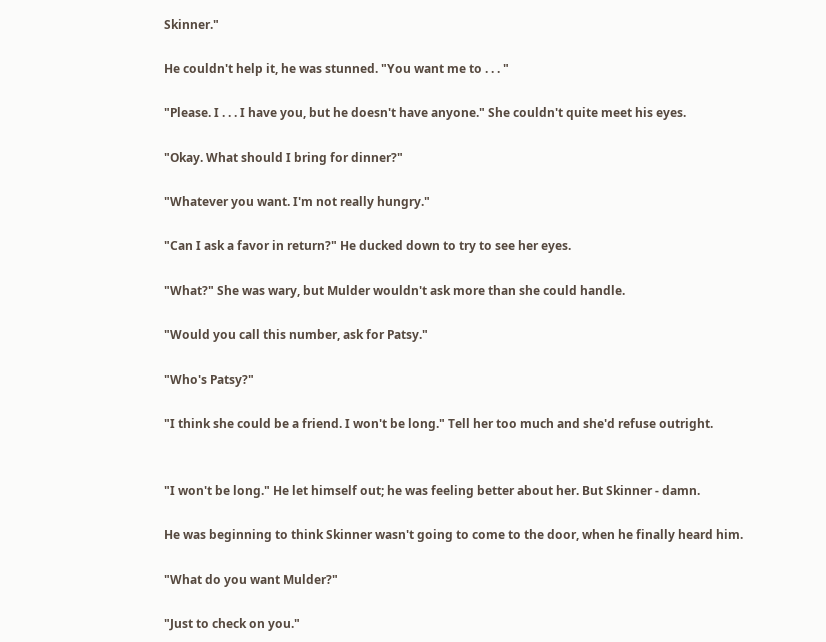Skinner."

He couldn't help it, he was stunned. "You want me to . . . "

"Please. I . . . I have you, but he doesn't have anyone." She couldn't quite meet his eyes.

"Okay. What should I bring for dinner?"

"Whatever you want. I'm not really hungry."

"Can I ask a favor in return?" He ducked down to try to see her eyes.

"What?" She was wary, but Mulder wouldn't ask more than she could handle.

"Would you call this number, ask for Patsy."

"Who's Patsy?"

"I think she could be a friend. I won't be long." Tell her too much and she'd refuse outright.


"I won't be long." He let himself out; he was feeling better about her. But Skinner - damn.

He was beginning to think Skinner wasn't going to come to the door, when he finally heard him.

"What do you want Mulder?"

"Just to check on you."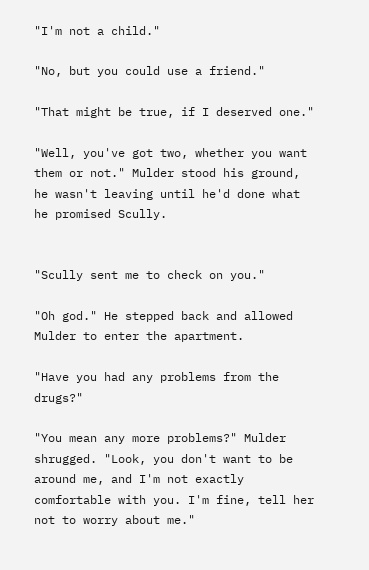"I'm not a child."

"No, but you could use a friend."

"That might be true, if I deserved one."

"Well, you've got two, whether you want them or not." Mulder stood his ground, he wasn't leaving until he'd done what he promised Scully.


"Scully sent me to check on you."

"Oh god." He stepped back and allowed Mulder to enter the apartment.

"Have you had any problems from the drugs?"

"You mean any more problems?" Mulder shrugged. "Look, you don't want to be around me, and I'm not exactly comfortable with you. I'm fine, tell her not to worry about me."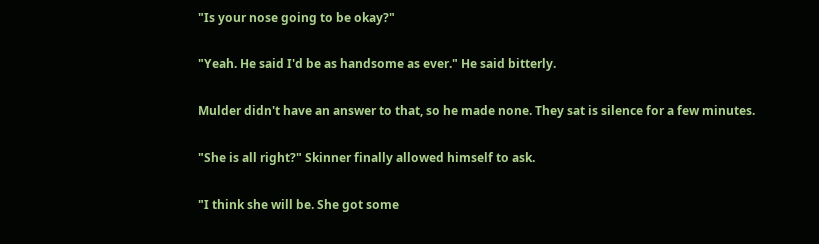"Is your nose going to be okay?"

"Yeah. He said I'd be as handsome as ever." He said bitterly.

Mulder didn't have an answer to that, so he made none. They sat is silence for a few minutes.

"She is all right?" Skinner finally allowed himself to ask.

"I think she will be. She got some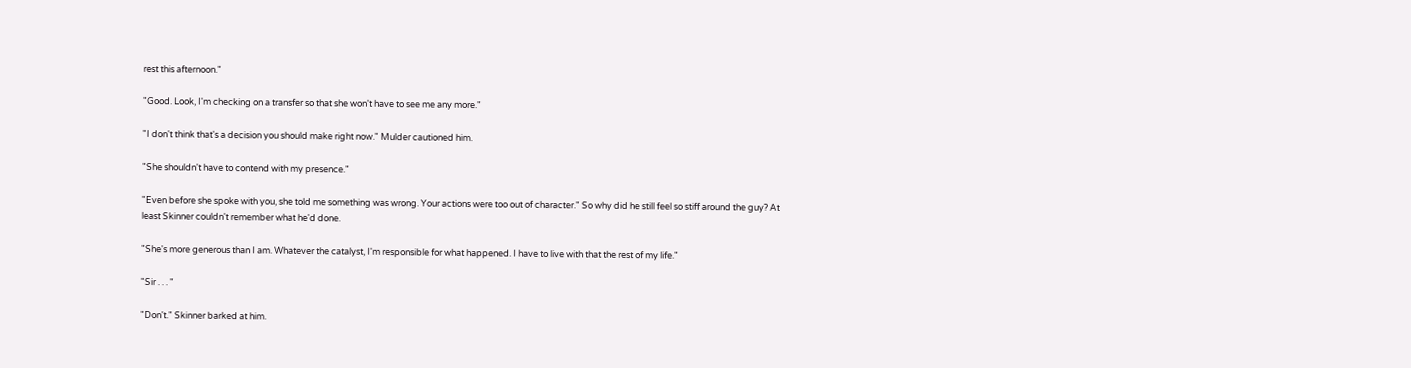rest this afternoon."

"Good. Look, I'm checking on a transfer so that she won't have to see me any more."

"I don't think that's a decision you should make right now." Mulder cautioned him.

"She shouldn't have to contend with my presence."

"Even before she spoke with you, she told me something was wrong. Your actions were too out of character." So why did he still feel so stiff around the guy? At least Skinner couldn't remember what he'd done.

"She's more generous than I am. Whatever the catalyst, I'm responsible for what happened. I have to live with that the rest of my life."

"Sir . . . "

"Don't." Skinner barked at him.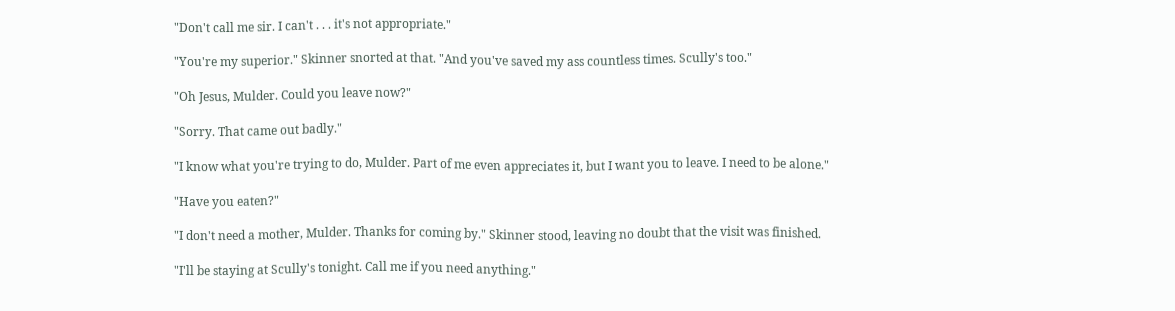"Don't call me sir. I can't . . . it's not appropriate."

"You're my superior." Skinner snorted at that. "And you've saved my ass countless times. Scully's too."

"Oh Jesus, Mulder. Could you leave now?"

"Sorry. That came out badly."

"I know what you're trying to do, Mulder. Part of me even appreciates it, but I want you to leave. I need to be alone."

"Have you eaten?"

"I don't need a mother, Mulder. Thanks for coming by." Skinner stood, leaving no doubt that the visit was finished.

"I'll be staying at Scully's tonight. Call me if you need anything."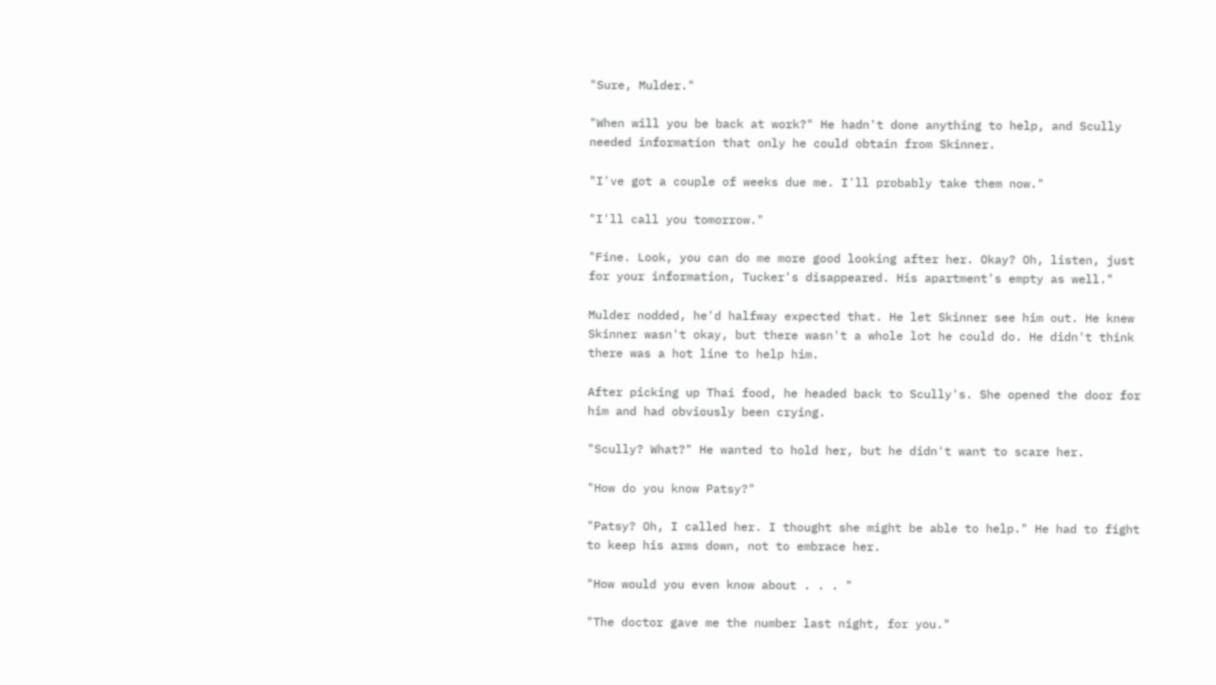"Sure, Mulder."

"When will you be back at work?" He hadn't done anything to help, and Scully needed information that only he could obtain from Skinner.

"I've got a couple of weeks due me. I'll probably take them now."

"I'll call you tomorrow."

"Fine. Look, you can do me more good looking after her. Okay? Oh, listen, just for your information, Tucker's disappeared. His apartment's empty as well."

Mulder nodded, he'd halfway expected that. He let Skinner see him out. He knew Skinner wasn't okay, but there wasn't a whole lot he could do. He didn't think there was a hot line to help him.

After picking up Thai food, he headed back to Scully's. She opened the door for him and had obviously been crying.

"Scully? What?" He wanted to hold her, but he didn't want to scare her.

"How do you know Patsy?"

"Patsy? Oh, I called her. I thought she might be able to help." He had to fight to keep his arms down, not to embrace her.

"How would you even know about . . . "

"The doctor gave me the number last night, for you."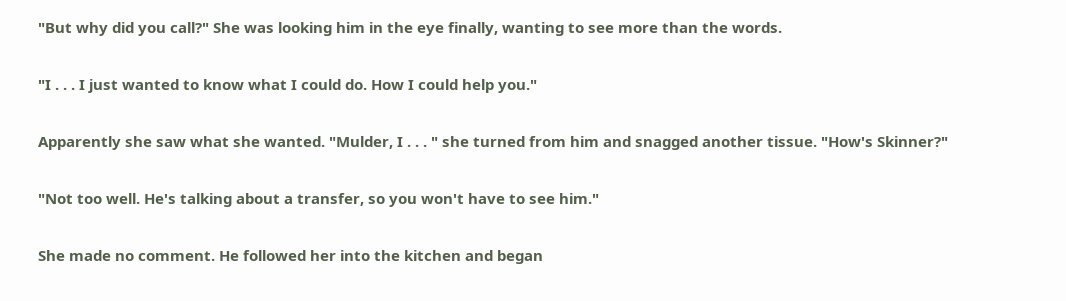"But why did you call?" She was looking him in the eye finally, wanting to see more than the words.

"I . . . I just wanted to know what I could do. How I could help you."

Apparently she saw what she wanted. "Mulder, I . . . " she turned from him and snagged another tissue. "How's Skinner?"

"Not too well. He's talking about a transfer, so you won't have to see him."

She made no comment. He followed her into the kitchen and began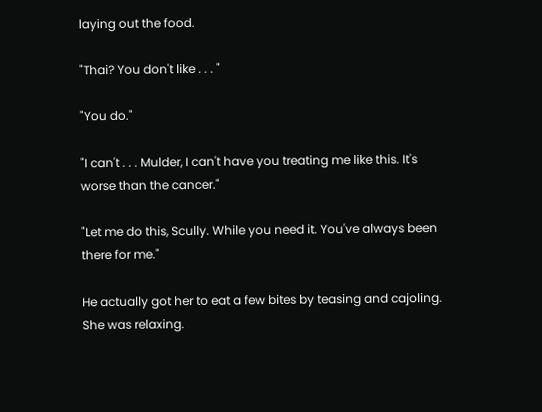laying out the food.

"Thai? You don't like . . . "

"You do."

"I can't . . . Mulder, I can't have you treating me like this. It's worse than the cancer."

"Let me do this, Scully. While you need it. You've always been there for me."

He actually got her to eat a few bites by teasing and cajoling. She was relaxing.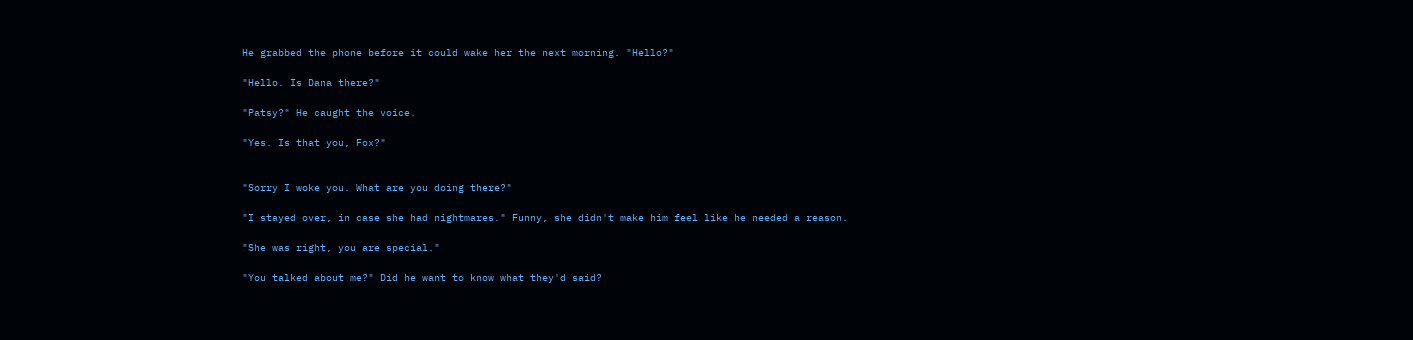He grabbed the phone before it could wake her the next morning. "Hello?"

"Hello. Is Dana there?"

"Patsy?" He caught the voice.

"Yes. Is that you, Fox?"


"Sorry I woke you. What are you doing there?"

"I stayed over, in case she had nightmares." Funny, she didn't make him feel like he needed a reason.

"She was right, you are special."

"You talked about me?" Did he want to know what they'd said?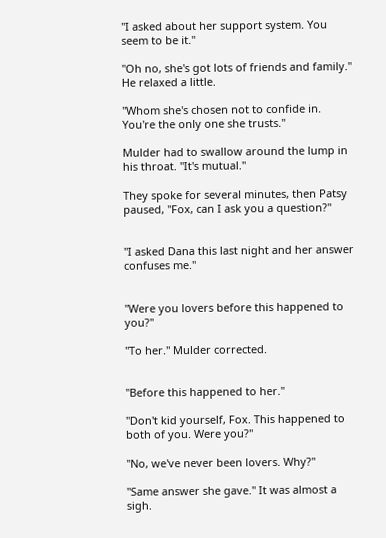"I asked about her support system. You seem to be it."

"Oh no, she's got lots of friends and family." He relaxed a little.

"Whom she's chosen not to confide in. You're the only one she trusts."

Mulder had to swallow around the lump in his throat. "It's mutual."

They spoke for several minutes, then Patsy paused, "Fox, can I ask you a question?"


"I asked Dana this last night and her answer confuses me."


"Were you lovers before this happened to you?"

"To her." Mulder corrected.


"Before this happened to her."

"Don't kid yourself, Fox. This happened to both of you. Were you?"

"No, we've never been lovers. Why?"

"Same answer she gave." It was almost a sigh.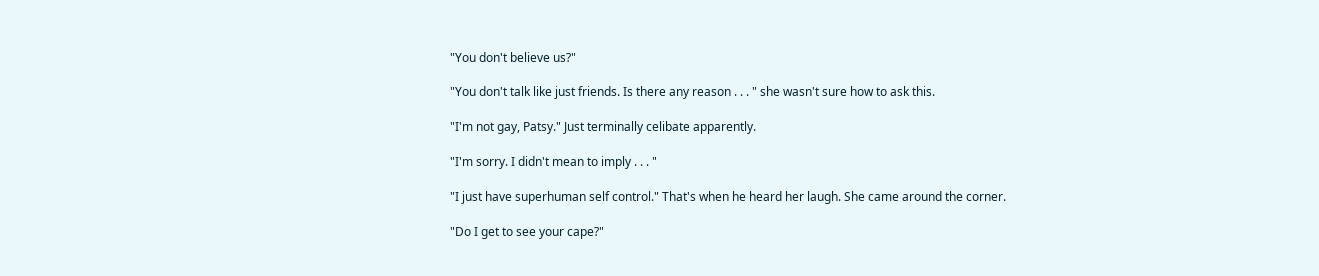"You don't believe us?"

"You don't talk like just friends. Is there any reason . . . " she wasn't sure how to ask this.

"I'm not gay, Patsy." Just terminally celibate apparently.

"I'm sorry. I didn't mean to imply . . . "

"I just have superhuman self control." That's when he heard her laugh. She came around the corner.

"Do I get to see your cape?"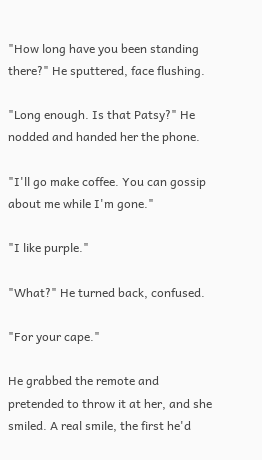"How long have you been standing there?" He sputtered, face flushing.

"Long enough. Is that Patsy?" He nodded and handed her the phone.

"I'll go make coffee. You can gossip about me while I'm gone."

"I like purple."

"What?" He turned back, confused.

"For your cape."

He grabbed the remote and pretended to throw it at her, and she smiled. A real smile, the first he'd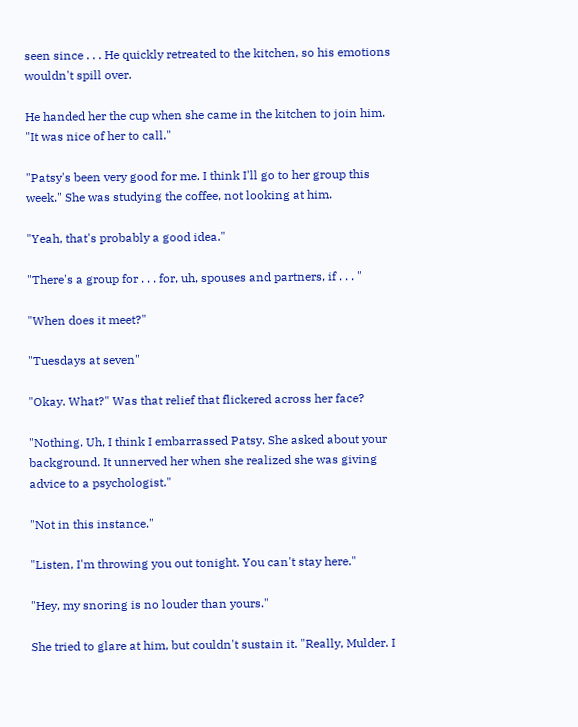seen since . . . He quickly retreated to the kitchen, so his emotions wouldn't spill over.

He handed her the cup when she came in the kitchen to join him. "It was nice of her to call."

"Patsy's been very good for me. I think I'll go to her group this week." She was studying the coffee, not looking at him.

"Yeah, that's probably a good idea."

"There's a group for . . . for, uh, spouses and partners, if . . . "

"When does it meet?"

"Tuesdays at seven"

"Okay. What?" Was that relief that flickered across her face?

"Nothing. Uh, I think I embarrassed Patsy. She asked about your background. It unnerved her when she realized she was giving advice to a psychologist."

"Not in this instance."

"Listen, I'm throwing you out tonight. You can't stay here."

"Hey, my snoring is no louder than yours."

She tried to glare at him, but couldn't sustain it. "Really, Mulder. I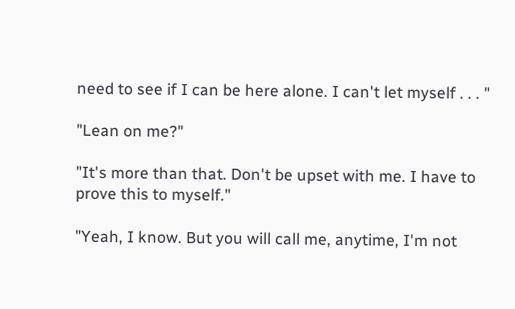need to see if I can be here alone. I can't let myself . . . "

"Lean on me?"

"It's more than that. Don't be upset with me. I have to prove this to myself."

"Yeah, I know. But you will call me, anytime, I'm not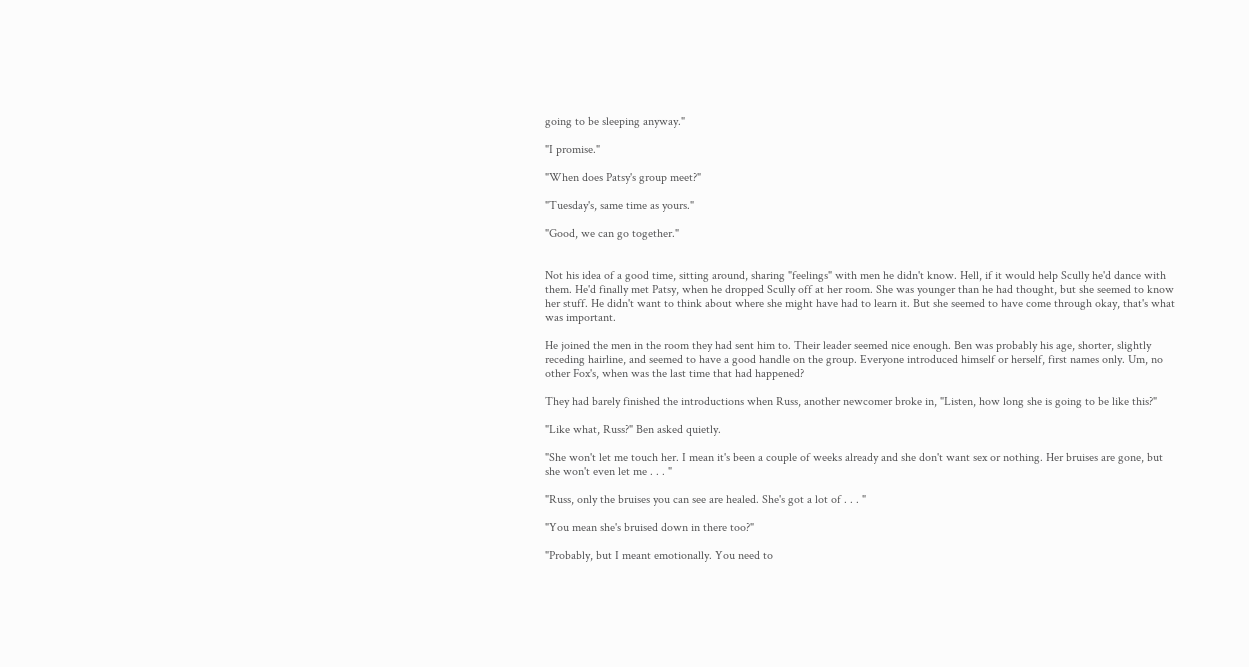going to be sleeping anyway."

"I promise."

"When does Patsy's group meet?"

"Tuesday's, same time as yours."

"Good, we can go together."


Not his idea of a good time, sitting around, sharing "feelings" with men he didn't know. Hell, if it would help Scully he'd dance with them. He'd finally met Patsy, when he dropped Scully off at her room. She was younger than he had thought, but she seemed to know her stuff. He didn't want to think about where she might have had to learn it. But she seemed to have come through okay, that's what was important.

He joined the men in the room they had sent him to. Their leader seemed nice enough. Ben was probably his age, shorter, slightly receding hairline, and seemed to have a good handle on the group. Everyone introduced himself or herself, first names only. Um, no other Fox's, when was the last time that had happened?

They had barely finished the introductions when Russ, another newcomer broke in, "Listen, how long she is going to be like this?"

"Like what, Russ?" Ben asked quietly.

"She won't let me touch her. I mean it's been a couple of weeks already and she don't want sex or nothing. Her bruises are gone, but she won't even let me . . . "

"Russ, only the bruises you can see are healed. She's got a lot of . . . "

"You mean she's bruised down in there too?"

"Probably, but I meant emotionally. You need to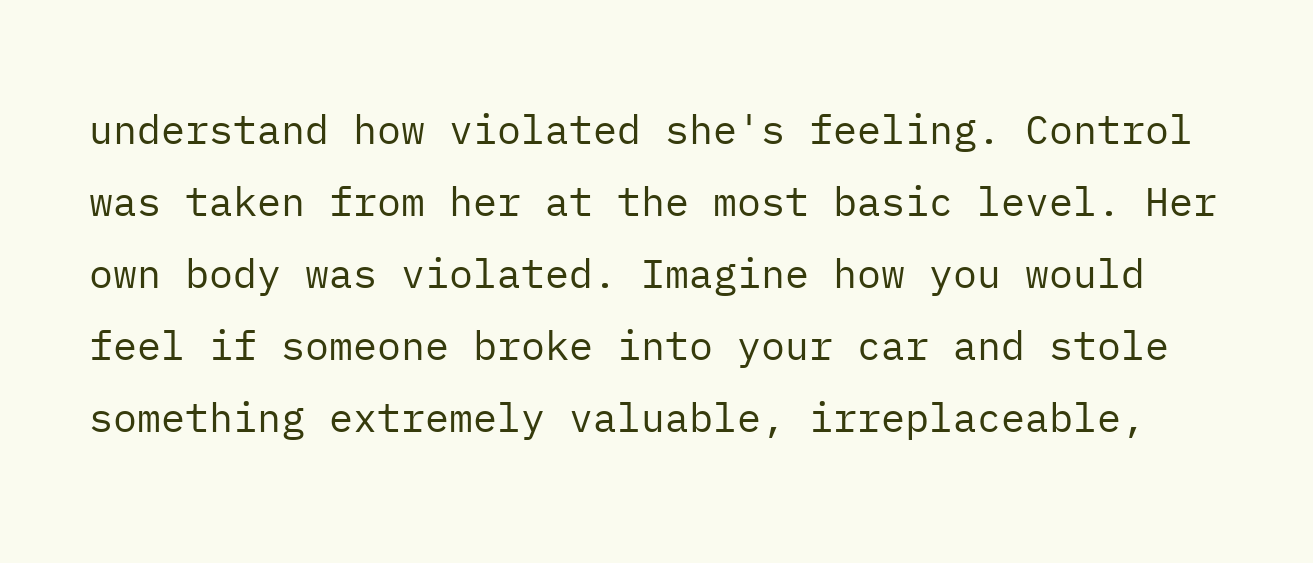understand how violated she's feeling. Control was taken from her at the most basic level. Her own body was violated. Imagine how you would feel if someone broke into your car and stole something extremely valuable, irreplaceable,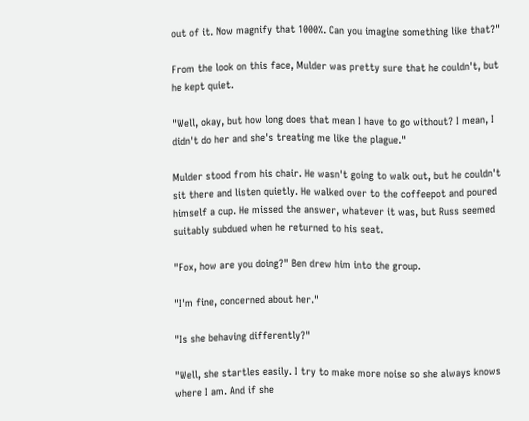out of it. Now magnify that 1000%. Can you imagine something like that?"

From the look on this face, Mulder was pretty sure that he couldn't, but he kept quiet.

"Well, okay, but how long does that mean I have to go without? I mean, I didn't do her and she's treating me like the plague."

Mulder stood from his chair. He wasn't going to walk out, but he couldn't sit there and listen quietly. He walked over to the coffeepot and poured himself a cup. He missed the answer, whatever it was, but Russ seemed suitably subdued when he returned to his seat.

"Fox, how are you doing?" Ben drew him into the group.

"I'm fine, concerned about her."

"Is she behaving differently?"

"Well, she startles easily. I try to make more noise so she always knows where I am. And if she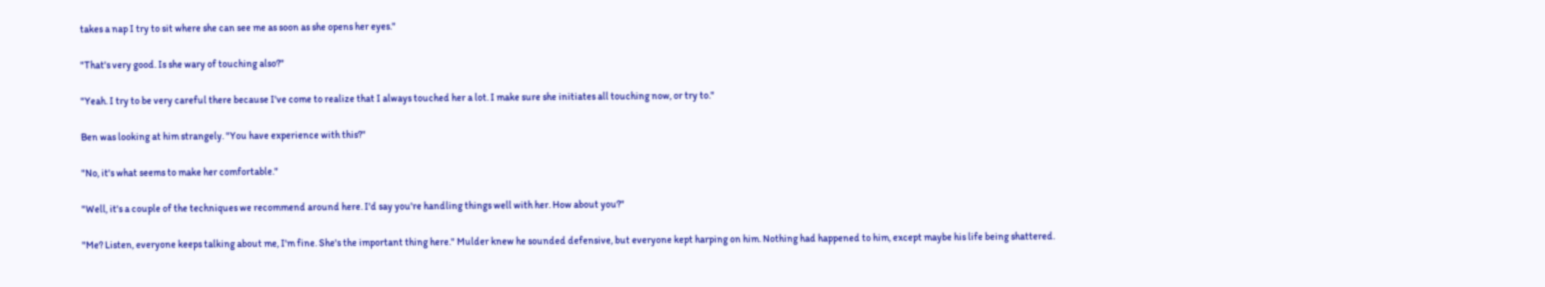takes a nap I try to sit where she can see me as soon as she opens her eyes."

"That's very good. Is she wary of touching also?"

"Yeah. I try to be very careful there because I've come to realize that I always touched her a lot. I make sure she initiates all touching now, or try to."

Ben was looking at him strangely. "You have experience with this?"

"No, it's what seems to make her comfortable."

"Well, it's a couple of the techniques we recommend around here. I'd say you're handling things well with her. How about you?"

"Me? Listen, everyone keeps talking about me, I'm fine. She's the important thing here." Mulder knew he sounded defensive, but everyone kept harping on him. Nothing had happened to him, except maybe his life being shattered.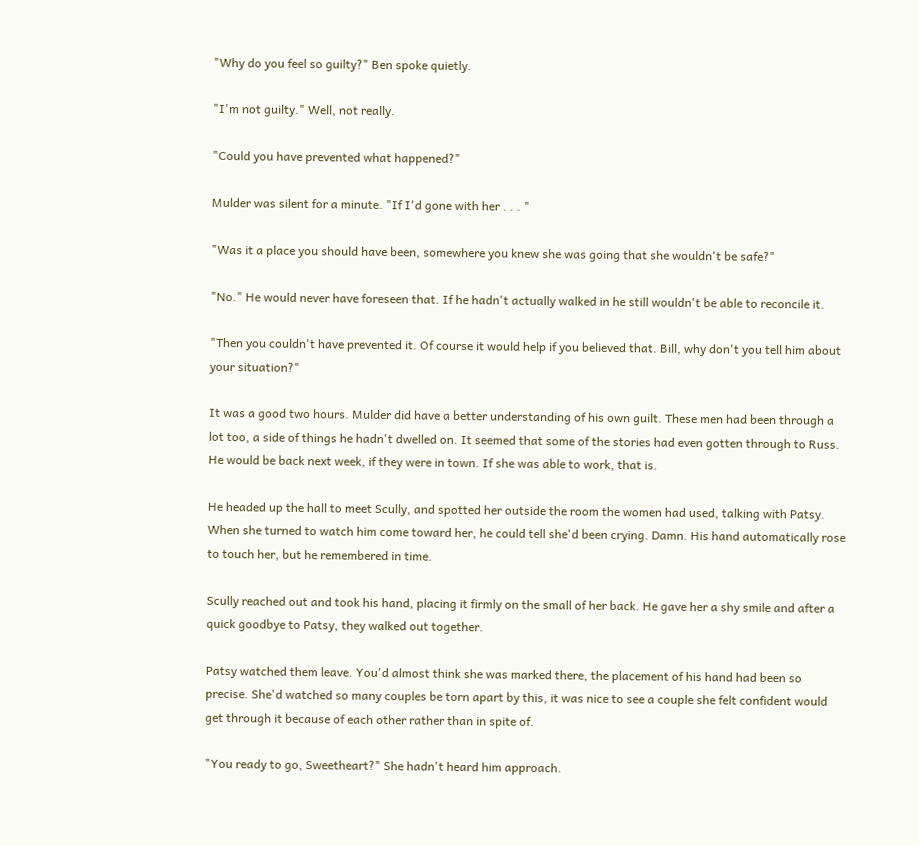"Why do you feel so guilty?" Ben spoke quietly.

"I'm not guilty." Well, not really.

"Could you have prevented what happened?"

Mulder was silent for a minute. "If I'd gone with her . . . "

"Was it a place you should have been, somewhere you knew she was going that she wouldn't be safe?"

"No." He would never have foreseen that. If he hadn't actually walked in he still wouldn't be able to reconcile it.

"Then you couldn't have prevented it. Of course it would help if you believed that. Bill, why don't you tell him about your situation?"

It was a good two hours. Mulder did have a better understanding of his own guilt. These men had been through a lot too, a side of things he hadn't dwelled on. It seemed that some of the stories had even gotten through to Russ. He would be back next week, if they were in town. If she was able to work, that is.

He headed up the hall to meet Scully, and spotted her outside the room the women had used, talking with Patsy. When she turned to watch him come toward her, he could tell she'd been crying. Damn. His hand automatically rose to touch her, but he remembered in time.

Scully reached out and took his hand, placing it firmly on the small of her back. He gave her a shy smile and after a quick goodbye to Patsy, they walked out together.

Patsy watched them leave. You'd almost think she was marked there, the placement of his hand had been so precise. She'd watched so many couples be torn apart by this, it was nice to see a couple she felt confident would get through it because of each other rather than in spite of.

"You ready to go, Sweetheart?" She hadn't heard him approach.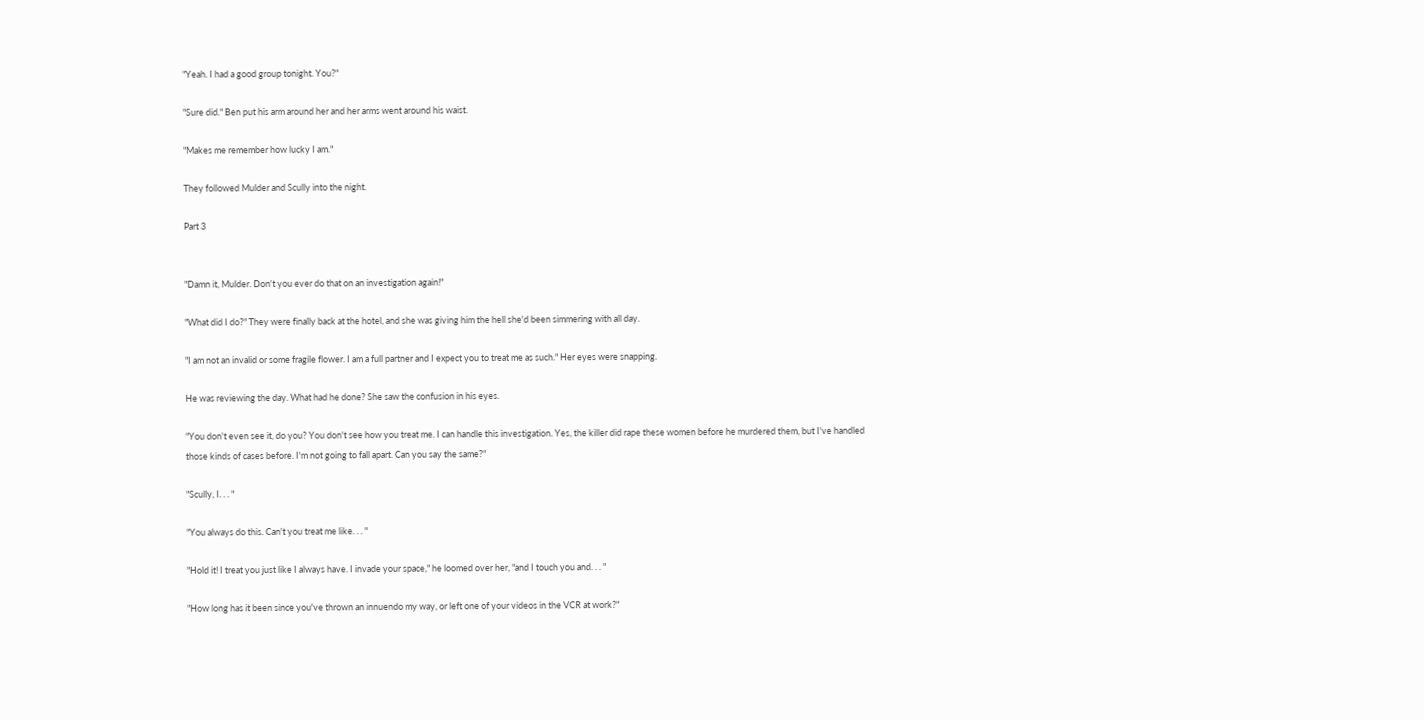"Yeah. I had a good group tonight. You?"

"Sure did." Ben put his arm around her and her arms went around his waist.

"Makes me remember how lucky I am."

They followed Mulder and Scully into the night.

Part 3


"Damn it, Mulder. Don't you ever do that on an investigation again!"

"What did I do?" They were finally back at the hotel, and she was giving him the hell she'd been simmering with all day.

"I am not an invalid or some fragile flower. I am a full partner and I expect you to treat me as such." Her eyes were snapping.

He was reviewing the day. What had he done? She saw the confusion in his eyes.

"You don't even see it, do you? You don't see how you treat me. I can handle this investigation. Yes, the killer did rape these women before he murdered them, but I've handled those kinds of cases before. I'm not going to fall apart. Can you say the same?"

"Scully, I. . . "

"You always do this. Can't you treat me like. . . "

"Hold it! I treat you just like I always have. I invade your space," he loomed over her, "and I touch you and. . . "

"How long has it been since you've thrown an innuendo my way, or left one of your videos in the VCR at work?"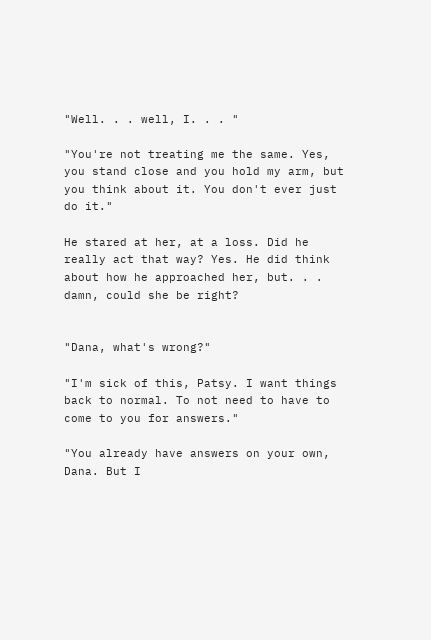"Well. . . well, I. . . "

"You're not treating me the same. Yes, you stand close and you hold my arm, but you think about it. You don't ever just do it."

He stared at her, at a loss. Did he really act that way? Yes. He did think about how he approached her, but. . . damn, could she be right?


"Dana, what's wrong?"

"I'm sick of this, Patsy. I want things back to normal. To not need to have to come to you for answers."

"You already have answers on your own, Dana. But I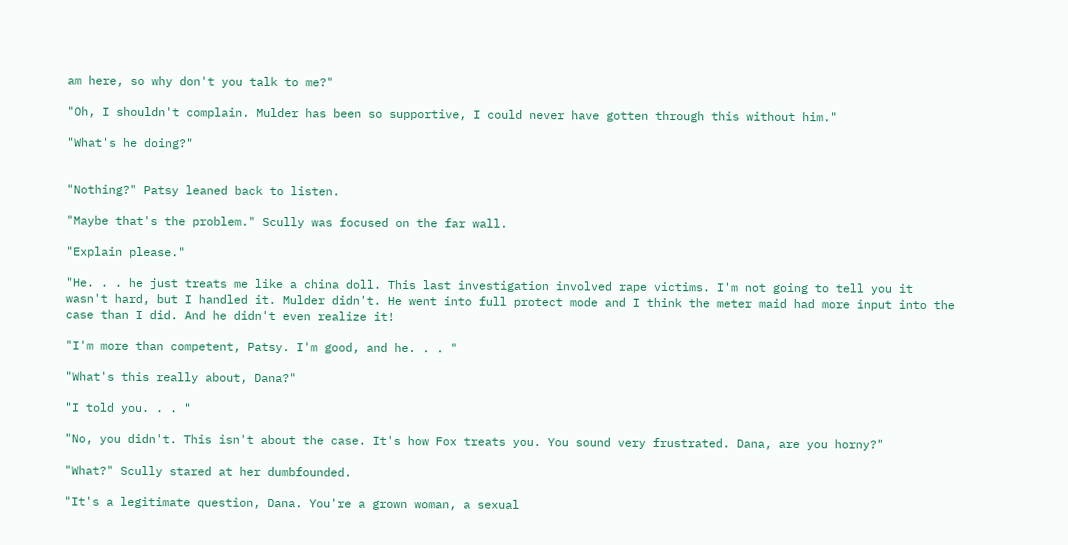am here, so why don't you talk to me?"

"Oh, I shouldn't complain. Mulder has been so supportive, I could never have gotten through this without him."

"What's he doing?"


"Nothing?" Patsy leaned back to listen.

"Maybe that's the problem." Scully was focused on the far wall.

"Explain please."

"He. . . he just treats me like a china doll. This last investigation involved rape victims. I'm not going to tell you it wasn't hard, but I handled it. Mulder didn't. He went into full protect mode and I think the meter maid had more input into the case than I did. And he didn't even realize it!

"I'm more than competent, Patsy. I'm good, and he. . . "

"What's this really about, Dana?"

"I told you. . . "

"No, you didn't. This isn't about the case. It's how Fox treats you. You sound very frustrated. Dana, are you horny?"

"What?" Scully stared at her dumbfounded.

"It's a legitimate question, Dana. You're a grown woman, a sexual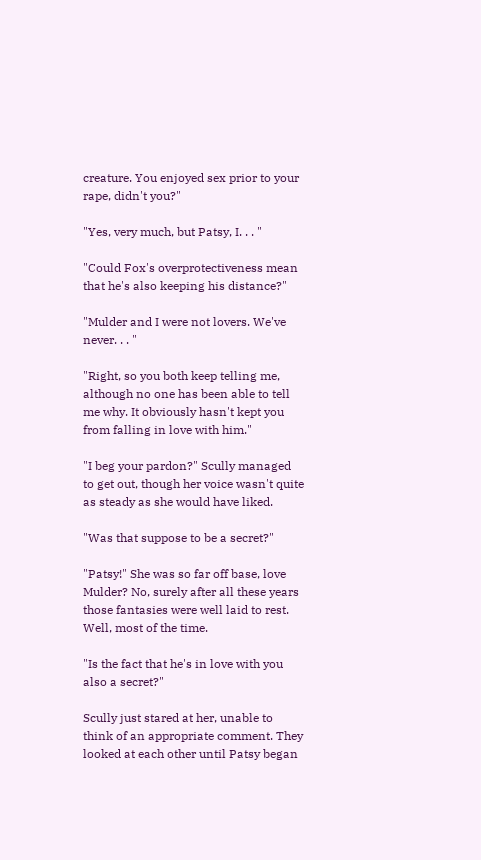creature. You enjoyed sex prior to your rape, didn't you?"

"Yes, very much, but Patsy, I. . . "

"Could Fox's overprotectiveness mean that he's also keeping his distance?"

"Mulder and I were not lovers. We've never. . . "

"Right, so you both keep telling me, although no one has been able to tell me why. It obviously hasn't kept you from falling in love with him."

"I beg your pardon?" Scully managed to get out, though her voice wasn't quite as steady as she would have liked.

"Was that suppose to be a secret?"

"Patsy!" She was so far off base, love Mulder? No, surely after all these years those fantasies were well laid to rest. Well, most of the time.

"Is the fact that he's in love with you also a secret?"

Scully just stared at her, unable to think of an appropriate comment. They looked at each other until Patsy began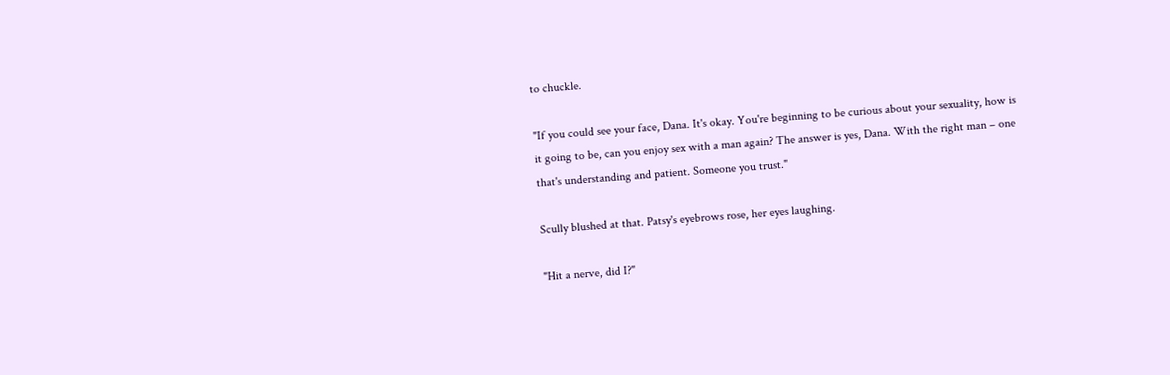to chuckle.

"If you could see your face, Dana. It's okay. You're beginning to be curious about your sexuality, how is it going to be, can you enjoy sex with a man again? The answer is yes, Dana. With the right man – one that's understanding and patient. Someone you trust."

Scully blushed at that. Patsy's eyebrows rose, her eyes laughing.

"Hit a nerve, did I?"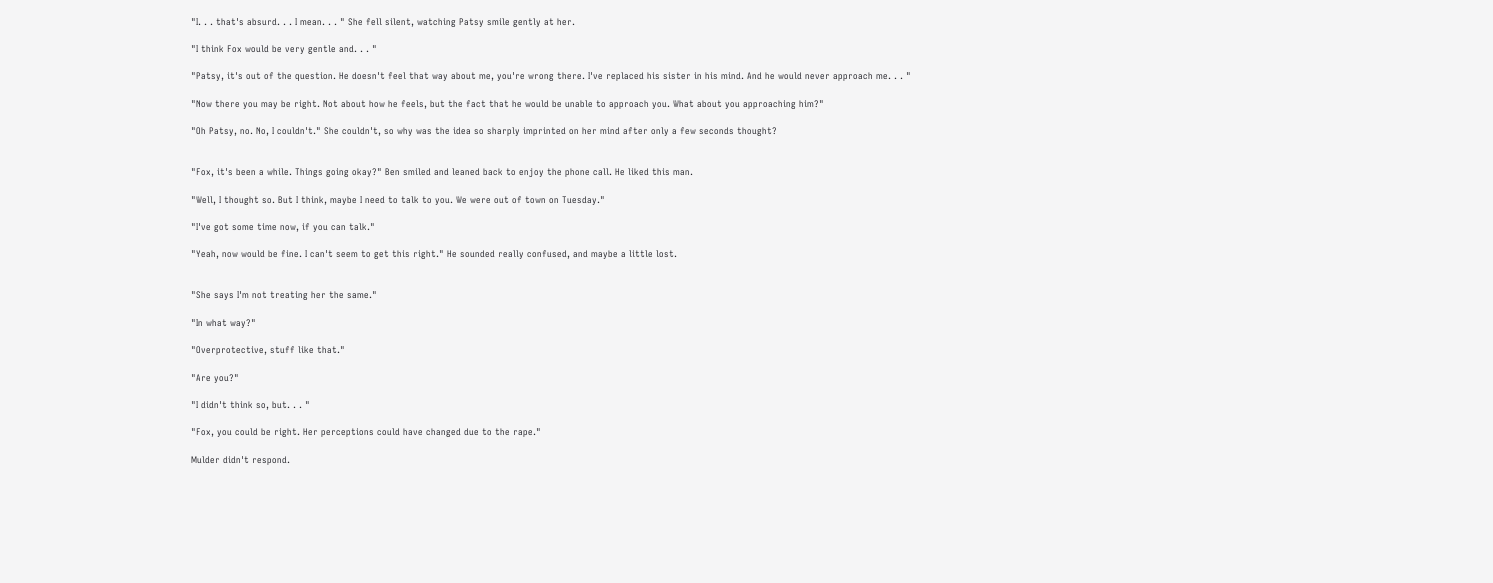"I. . . that's absurd. . . I mean. . . " She fell silent, watching Patsy smile gently at her.

"I think Fox would be very gentle and. . . "

"Patsy, it's out of the question. He doesn't feel that way about me, you're wrong there. I've replaced his sister in his mind. And he would never approach me. . . "

"Now there you may be right. Not about how he feels, but the fact that he would be unable to approach you. What about you approaching him?"

"Oh Patsy, no. No, I couldn't." She couldn't, so why was the idea so sharply imprinted on her mind after only a few seconds thought?


"Fox, it's been a while. Things going okay?" Ben smiled and leaned back to enjoy the phone call. He liked this man.

"Well, I thought so. But I think, maybe I need to talk to you. We were out of town on Tuesday."

"I've got some time now, if you can talk."

"Yeah, now would be fine. I can't seem to get this right." He sounded really confused, and maybe a little lost.


"She says I'm not treating her the same."

"In what way?"

"Overprotective, stuff like that."

"Are you?"

"I didn't think so, but. . . "

"Fox, you could be right. Her perceptions could have changed due to the rape."

Mulder didn't respond.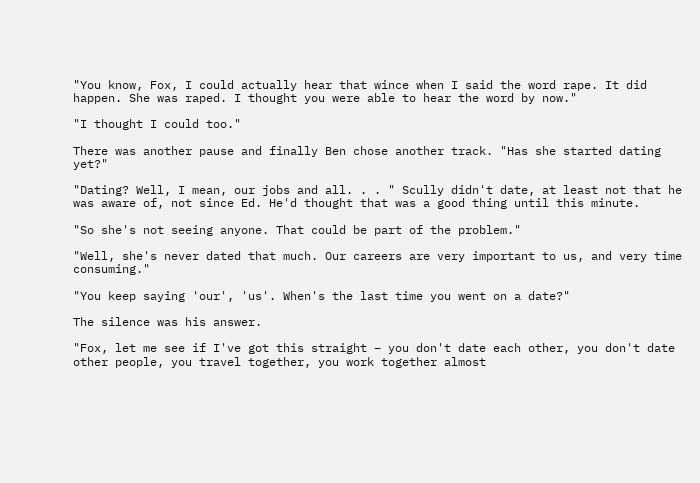"You know, Fox, I could actually hear that wince when I said the word rape. It did happen. She was raped. I thought you were able to hear the word by now."

"I thought I could too."

There was another pause and finally Ben chose another track. "Has she started dating yet?"

"Dating? Well, I mean, our jobs and all. . . " Scully didn't date, at least not that he was aware of, not since Ed. He'd thought that was a good thing until this minute.

"So she's not seeing anyone. That could be part of the problem."

"Well, she's never dated that much. Our careers are very important to us, and very time consuming."

"You keep saying 'our', 'us'. When's the last time you went on a date?"

The silence was his answer.

"Fox, let me see if I've got this straight – you don't date each other, you don't date other people, you travel together, you work together almost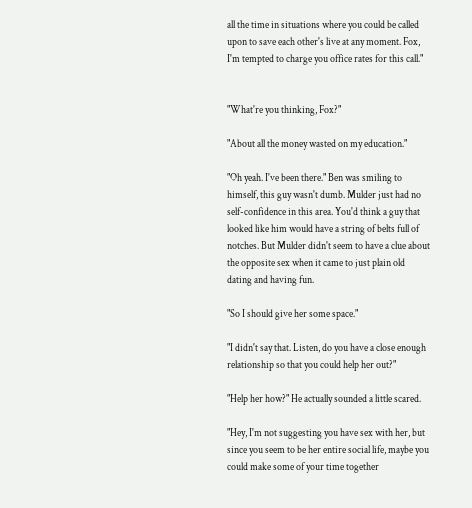all the time in situations where you could be called upon to save each other's live at any moment. Fox, I'm tempted to charge you office rates for this call."


"What're you thinking, Fox?"

"About all the money wasted on my education."

"Oh yeah. I've been there." Ben was smiling to himself, this guy wasn't dumb. Mulder just had no self-confidence in this area. You'd think a guy that looked like him would have a string of belts full of notches. But Mulder didn't seem to have a clue about the opposite sex when it came to just plain old dating and having fun.

"So I should give her some space."

"I didn't say that. Listen, do you have a close enough relationship so that you could help her out?"

"Help her how?" He actually sounded a little scared.

"Hey, I'm not suggesting you have sex with her, but since you seem to be her entire social life, maybe you could make some of your time together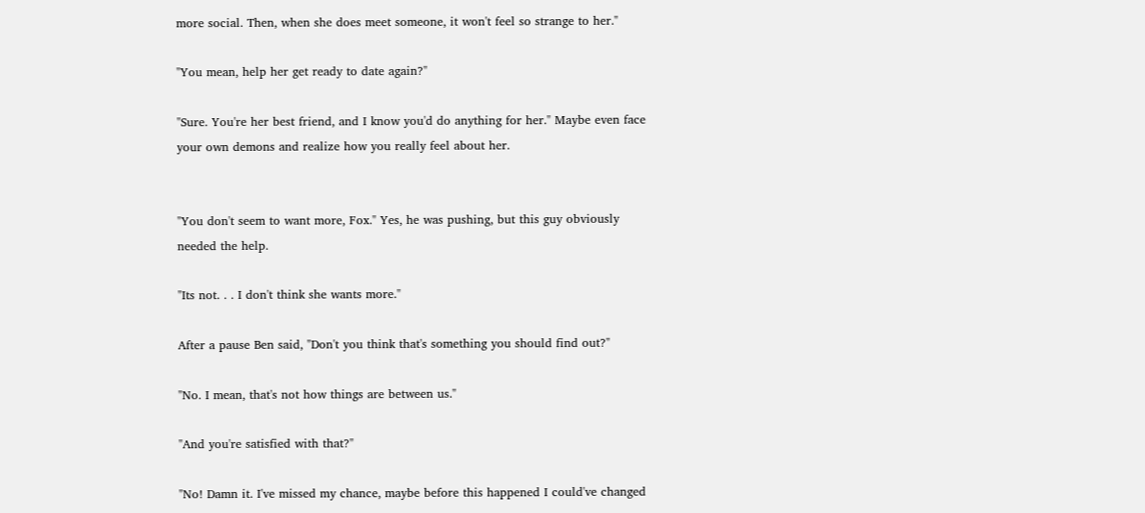more social. Then, when she does meet someone, it won't feel so strange to her."

"You mean, help her get ready to date again?"

"Sure. You're her best friend, and I know you'd do anything for her." Maybe even face your own demons and realize how you really feel about her.


"You don't seem to want more, Fox." Yes, he was pushing, but this guy obviously needed the help.

"Its not. . . I don't think she wants more."

After a pause Ben said, "Don't you think that's something you should find out?"

"No. I mean, that's not how things are between us."

"And you're satisfied with that?"

"No! Damn it. I've missed my chance, maybe before this happened I could've changed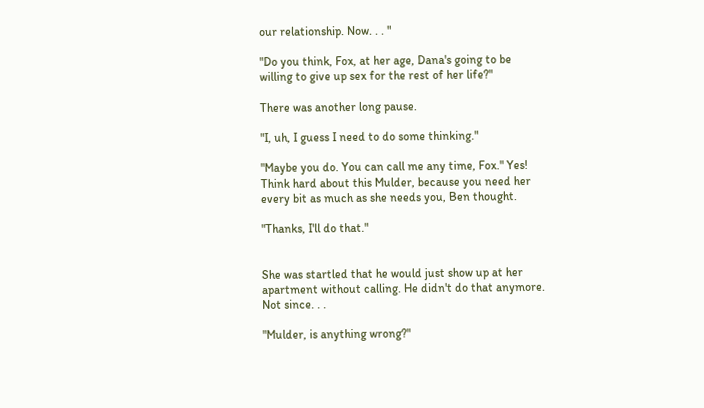our relationship. Now. . . "

"Do you think, Fox, at her age, Dana's going to be willing to give up sex for the rest of her life?"

There was another long pause.

"I, uh, I guess I need to do some thinking."

"Maybe you do. You can call me any time, Fox." Yes! Think hard about this Mulder, because you need her every bit as much as she needs you, Ben thought.

"Thanks, I'll do that."


She was startled that he would just show up at her apartment without calling. He didn't do that anymore. Not since. . .

"Mulder, is anything wrong?"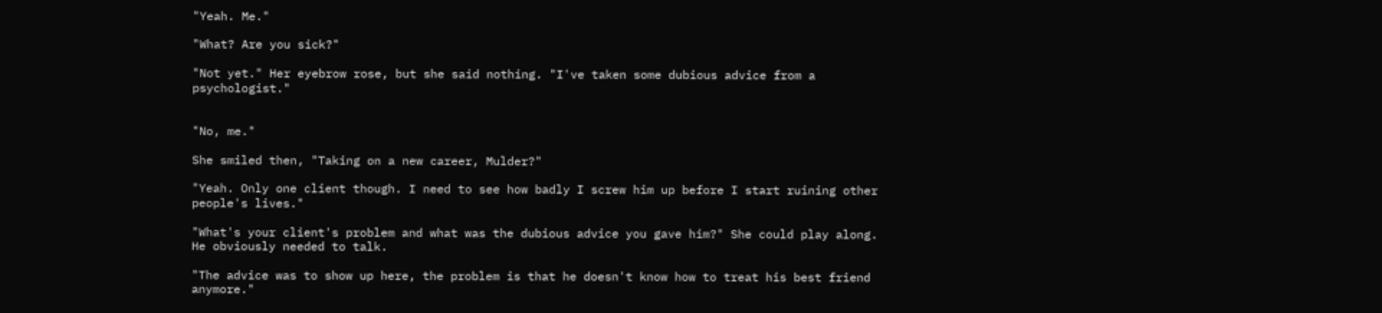"Yeah. Me."

"What? Are you sick?"

"Not yet." Her eyebrow rose, but she said nothing. "I've taken some dubious advice from a psychologist."


"No, me."

She smiled then, "Taking on a new career, Mulder?"

"Yeah. Only one client though. I need to see how badly I screw him up before I start ruining other people's lives."

"What's your client's problem and what was the dubious advice you gave him?" She could play along. He obviously needed to talk.

"The advice was to show up here, the problem is that he doesn't know how to treat his best friend anymore."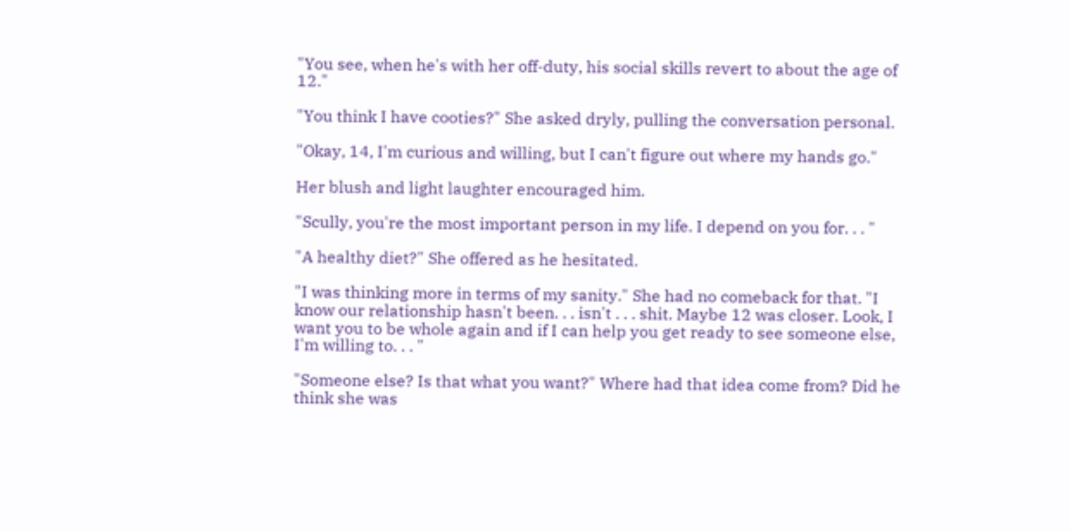"You see, when he's with her off-duty, his social skills revert to about the age of 12."

"You think I have cooties?" She asked dryly, pulling the conversation personal.

"Okay, 14, I'm curious and willing, but I can't figure out where my hands go."

Her blush and light laughter encouraged him.

"Scully, you're the most important person in my life. I depend on you for. . . "

"A healthy diet?" She offered as he hesitated.

"I was thinking more in terms of my sanity." She had no comeback for that. "I know our relationship hasn't been. . . isn't . . . shit. Maybe 12 was closer. Look, I want you to be whole again and if I can help you get ready to see someone else, I'm willing to. . . "

"Someone else? Is that what you want?" Where had that idea come from? Did he think she was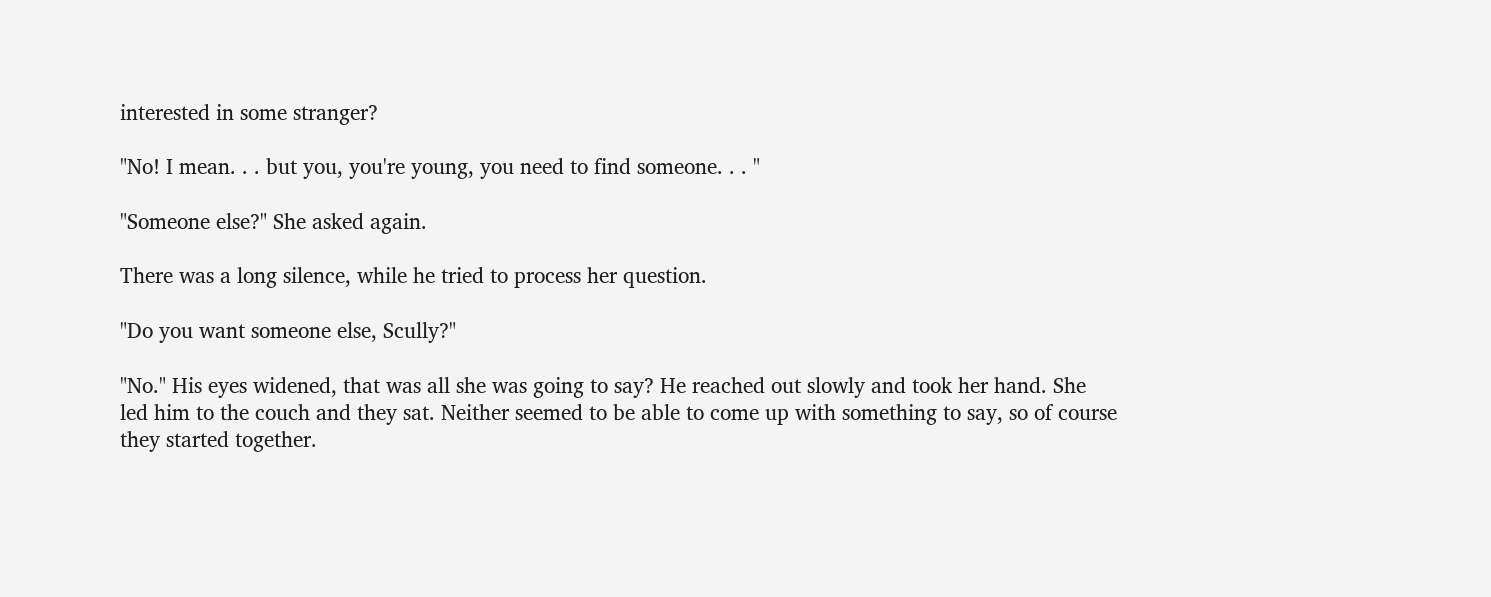interested in some stranger?

"No! I mean. . . but you, you're young, you need to find someone. . . "

"Someone else?" She asked again.

There was a long silence, while he tried to process her question.

"Do you want someone else, Scully?"

"No." His eyes widened, that was all she was going to say? He reached out slowly and took her hand. She led him to the couch and they sat. Neither seemed to be able to come up with something to say, so of course they started together.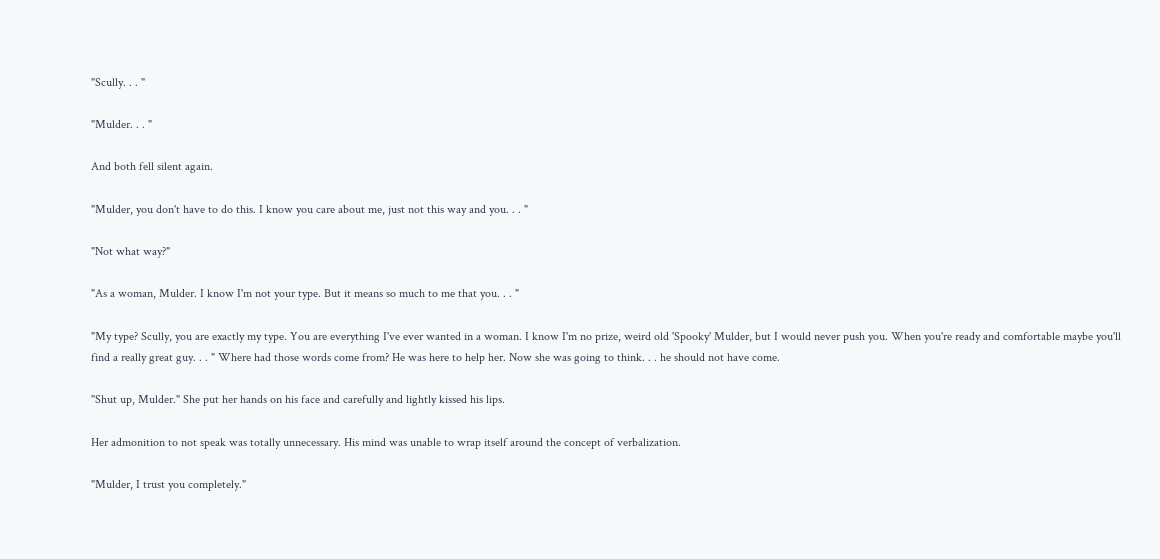"Scully. . . "

"Mulder. . . "

And both fell silent again.

"Mulder, you don't have to do this. I know you care about me, just not this way and you. . . "

"Not what way?"

"As a woman, Mulder. I know I'm not your type. But it means so much to me that you. . . "

"My type? Scully, you are exactly my type. You are everything I've ever wanted in a woman. I know I'm no prize, weird old 'Spooky' Mulder, but I would never push you. When you're ready and comfortable maybe you'll find a really great guy. . . " Where had those words come from? He was here to help her. Now she was going to think. . . he should not have come.

"Shut up, Mulder." She put her hands on his face and carefully and lightly kissed his lips.

Her admonition to not speak was totally unnecessary. His mind was unable to wrap itself around the concept of verbalization.

"Mulder, I trust you completely."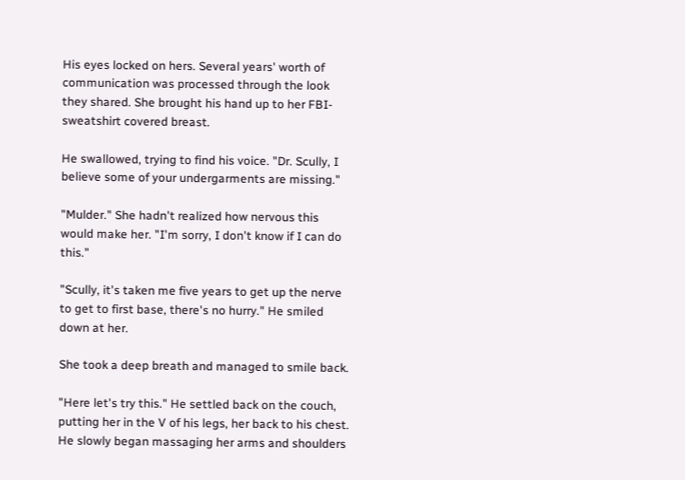His eyes locked on hers. Several years' worth of communication was processed through the look they shared. She brought his hand up to her FBI-sweatshirt covered breast.

He swallowed, trying to find his voice. "Dr. Scully, I believe some of your undergarments are missing."

"Mulder." She hadn't realized how nervous this would make her. "I'm sorry, I don't know if I can do this."

"Scully, it's taken me five years to get up the nerve to get to first base, there's no hurry." He smiled down at her.

She took a deep breath and managed to smile back.

"Here let's try this." He settled back on the couch, putting her in the V of his legs, her back to his chest. He slowly began massaging her arms and shoulders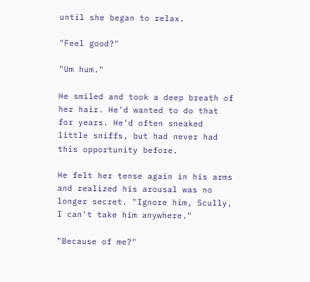until she began to relax.

"Feel good?"

"Um hum."

He smiled and took a deep breath of her hair. He'd wanted to do that for years. He'd often sneaked little sniffs, but had never had this opportunity before.

He felt her tense again in his arms and realized his arousal was no longer secret. "Ignore him, Scully, I can't take him anywhere."

"Because of me?"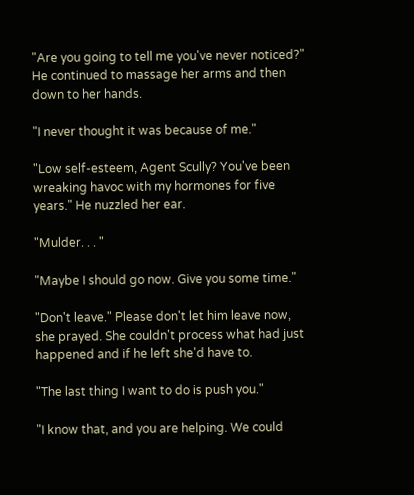"Are you going to tell me you've never noticed?" He continued to massage her arms and then down to her hands.

"I never thought it was because of me."

"Low self-esteem, Agent Scully? You've been wreaking havoc with my hormones for five years." He nuzzled her ear.

"Mulder. . . "

"Maybe I should go now. Give you some time."

"Don't leave." Please don't let him leave now, she prayed. She couldn't process what had just happened and if he left she'd have to.

"The last thing I want to do is push you."

"I know that, and you are helping. We could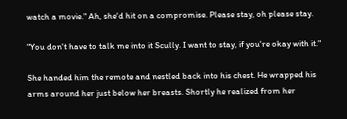watch a movie." Ah, she'd hit on a compromise. Please stay, oh please stay.

"You don't have to talk me into it Scully. I want to stay, if you're okay with it."

She handed him the remote and nestled back into his chest. He wrapped his arms around her just below her breasts. Shortly he realized from her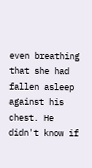even breathing that she had fallen asleep against his chest. He didn't know if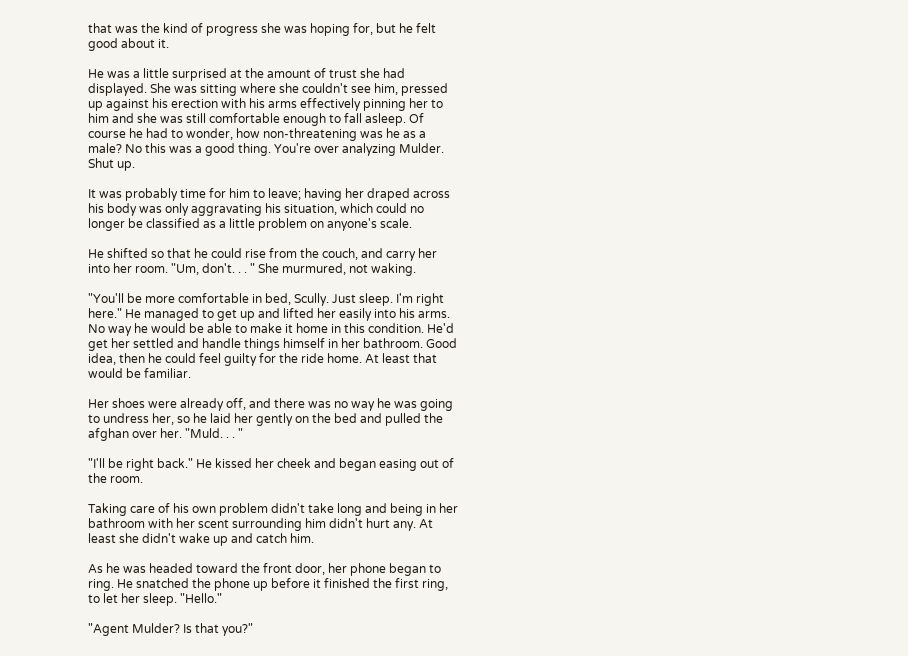that was the kind of progress she was hoping for, but he felt good about it.

He was a little surprised at the amount of trust she had displayed. She was sitting where she couldn't see him, pressed up against his erection with his arms effectively pinning her to him and she was still comfortable enough to fall asleep. Of course he had to wonder, how non-threatening was he as a male? No this was a good thing. You're over analyzing Mulder. Shut up.

It was probably time for him to leave; having her draped across his body was only aggravating his situation, which could no longer be classified as a little problem on anyone's scale.

He shifted so that he could rise from the couch, and carry her into her room. "Um, don't. . . " She murmured, not waking.

"You'll be more comfortable in bed, Scully. Just sleep. I'm right here." He managed to get up and lifted her easily into his arms. No way he would be able to make it home in this condition. He'd get her settled and handle things himself in her bathroom. Good idea, then he could feel guilty for the ride home. At least that would be familiar.

Her shoes were already off, and there was no way he was going to undress her, so he laid her gently on the bed and pulled the afghan over her. "Muld. . . "

"I'll be right back." He kissed her cheek and began easing out of the room.

Taking care of his own problem didn't take long and being in her bathroom with her scent surrounding him didn't hurt any. At least she didn't wake up and catch him.

As he was headed toward the front door, her phone began to ring. He snatched the phone up before it finished the first ring, to let her sleep. "Hello."

"Agent Mulder? Is that you?"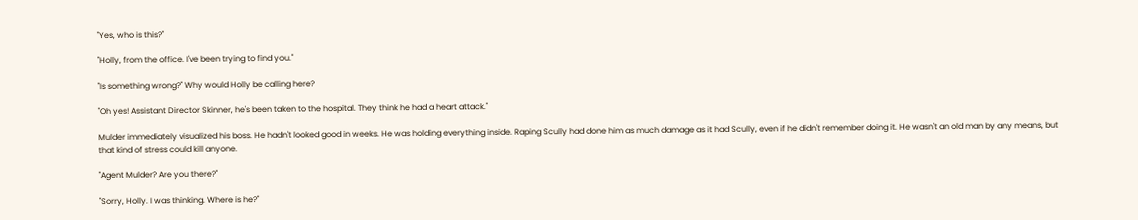"Yes, who is this?"

"Holly, from the office. I've been trying to find you."

"Is something wrong?" Why would Holly be calling here?

"Oh yes! Assistant Director Skinner, he's been taken to the hospital. They think he had a heart attack."

Mulder immediately visualized his boss. He hadn't looked good in weeks. He was holding everything inside. Raping Scully had done him as much damage as it had Scully, even if he didn't remember doing it. He wasn't an old man by any means, but that kind of stress could kill anyone.

"Agent Mulder? Are you there?"

"Sorry, Holly. I was thinking. Where is he?"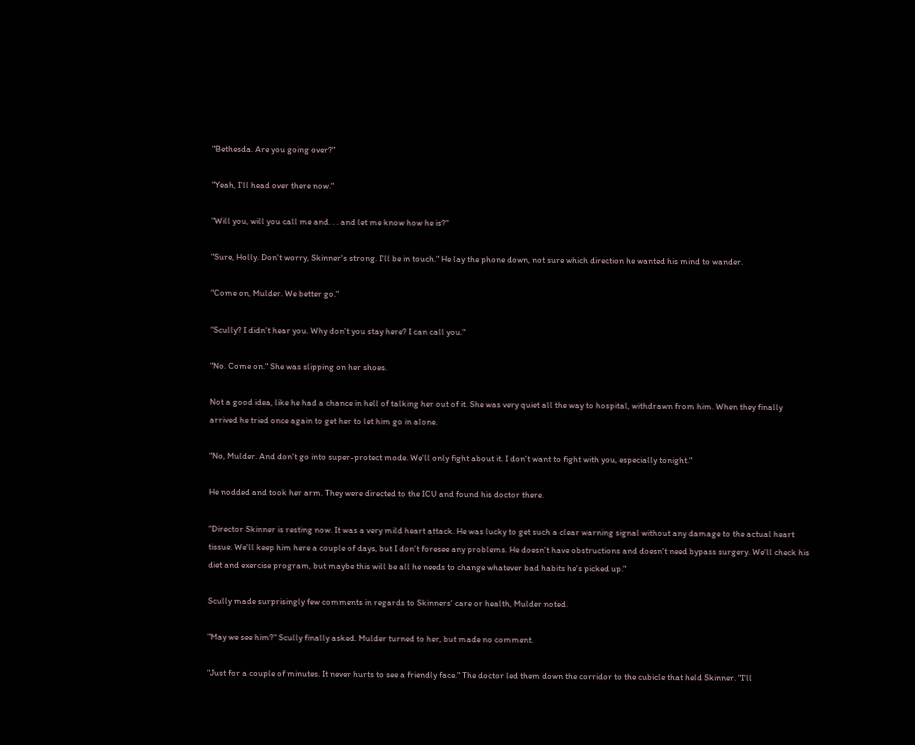"Bethesda. Are you going over?"

"Yeah, I'll head over there now."

"Will you, will you call me and. . . and let me know how he is?"

"Sure, Holly. Don't worry, Skinner's strong. I'll be in touch." He lay the phone down, not sure which direction he wanted his mind to wander.

"Come on, Mulder. We better go."

"Scully? I didn't hear you. Why don't you stay here? I can call you."

"No. Come on." She was slipping on her shoes.

Not a good idea, like he had a chance in hell of talking her out of it. She was very quiet all the way to hospital, withdrawn from him. When they finally arrived he tried once again to get her to let him go in alone.

"No, Mulder. And don't go into super-protect mode. We'll only fight about it. I don't want to fight with you, especially tonight."

He nodded and took her arm. They were directed to the ICU and found his doctor there.

"Director Skinner is resting now. It was a very mild heart attack. He was lucky to get such a clear warning signal without any damage to the actual heart tissue. We'll keep him here a couple of days, but I don't foresee any problems. He doesn't have obstructions and doesn't need bypass surgery. We'll check his diet and exercise program, but maybe this will be all he needs to change whatever bad habits he's picked up."

Scully made surprisingly few comments in regards to Skinners' care or health, Mulder noted.

"May we see him?" Scully finally asked. Mulder turned to her, but made no comment.

"Just for a couple of minutes. It never hurts to see a friendly face." The doctor led them down the corridor to the cubicle that held Skinner. "I'll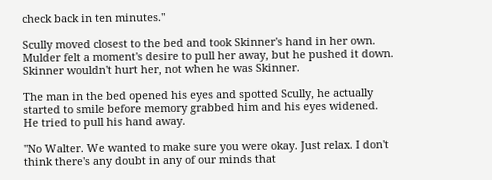check back in ten minutes."

Scully moved closest to the bed and took Skinner's hand in her own. Mulder felt a moment's desire to pull her away, but he pushed it down. Skinner wouldn't hurt her, not when he was Skinner.

The man in the bed opened his eyes and spotted Scully, he actually started to smile before memory grabbed him and his eyes widened. He tried to pull his hand away.

"No Walter. We wanted to make sure you were okay. Just relax. I don't think there's any doubt in any of our minds that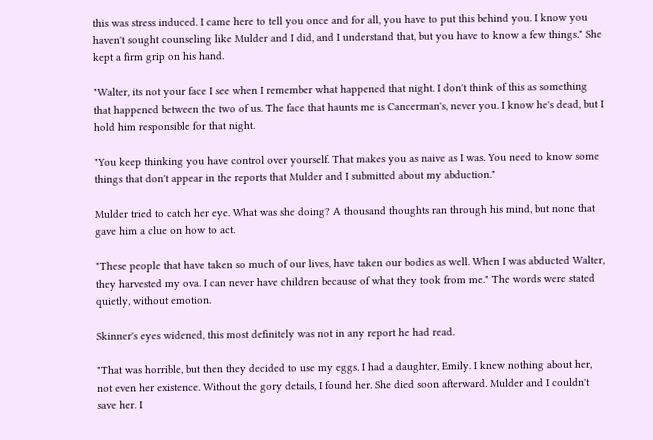this was stress induced. I came here to tell you once and for all, you have to put this behind you. I know you haven't sought counseling like Mulder and I did, and I understand that, but you have to know a few things." She kept a firm grip on his hand.

"Walter, its not your face I see when I remember what happened that night. I don't think of this as something that happened between the two of us. The face that haunts me is Cancerman's, never you. I know he's dead, but I hold him responsible for that night.

"You keep thinking you have control over yourself. That makes you as naive as I was. You need to know some things that don't appear in the reports that Mulder and I submitted about my abduction."

Mulder tried to catch her eye. What was she doing? A thousand thoughts ran through his mind, but none that gave him a clue on how to act.

"These people that have taken so much of our lives, have taken our bodies as well. When I was abducted Walter, they harvested my ova. I can never have children because of what they took from me." The words were stated quietly, without emotion.

Skinner's eyes widened, this most definitely was not in any report he had read.

"That was horrible, but then they decided to use my eggs. I had a daughter, Emily. I knew nothing about her, not even her existence. Without the gory details, I found her. She died soon afterward. Mulder and I couldn't save her. I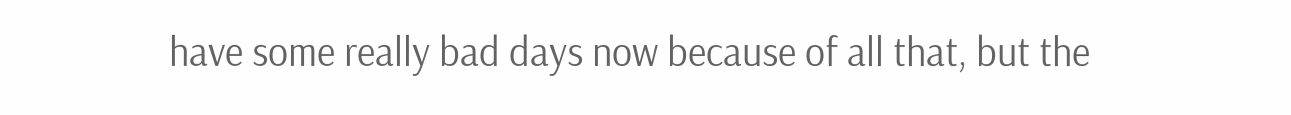have some really bad days now because of all that, but the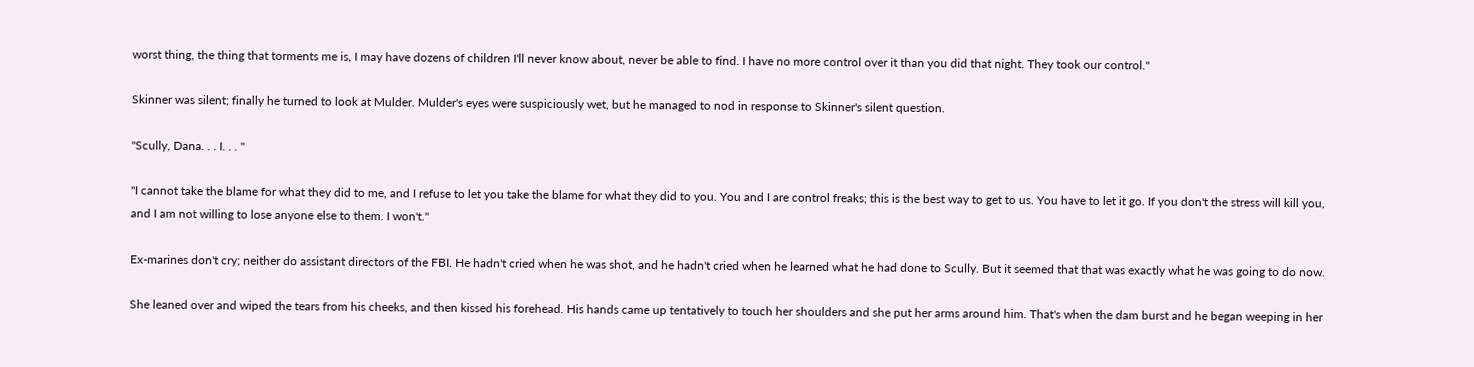worst thing, the thing that torments me is, I may have dozens of children I'll never know about, never be able to find. I have no more control over it than you did that night. They took our control."

Skinner was silent; finally he turned to look at Mulder. Mulder's eyes were suspiciously wet, but he managed to nod in response to Skinner's silent question.

"Scully, Dana. . . I. . . "

"I cannot take the blame for what they did to me, and I refuse to let you take the blame for what they did to you. You and I are control freaks; this is the best way to get to us. You have to let it go. If you don't the stress will kill you, and I am not willing to lose anyone else to them. I won't."

Ex-marines don't cry; neither do assistant directors of the FBI. He hadn't cried when he was shot, and he hadn't cried when he learned what he had done to Scully. But it seemed that that was exactly what he was going to do now.

She leaned over and wiped the tears from his cheeks, and then kissed his forehead. His hands came up tentatively to touch her shoulders and she put her arms around him. That's when the dam burst and he began weeping in her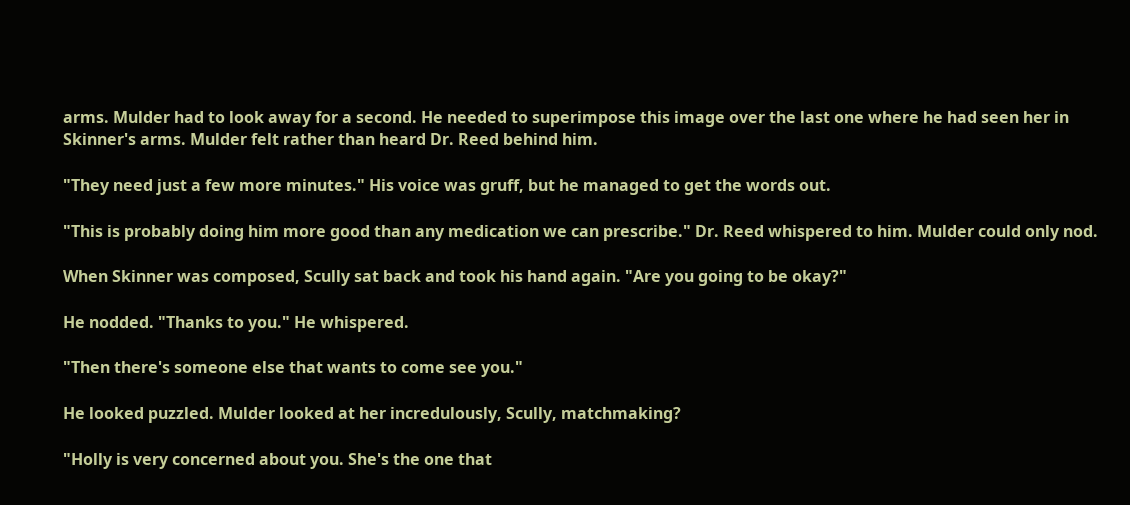arms. Mulder had to look away for a second. He needed to superimpose this image over the last one where he had seen her in Skinner's arms. Mulder felt rather than heard Dr. Reed behind him.

"They need just a few more minutes." His voice was gruff, but he managed to get the words out.

"This is probably doing him more good than any medication we can prescribe." Dr. Reed whispered to him. Mulder could only nod.

When Skinner was composed, Scully sat back and took his hand again. "Are you going to be okay?"

He nodded. "Thanks to you." He whispered.

"Then there's someone else that wants to come see you."

He looked puzzled. Mulder looked at her incredulously, Scully, matchmaking?

"Holly is very concerned about you. She's the one that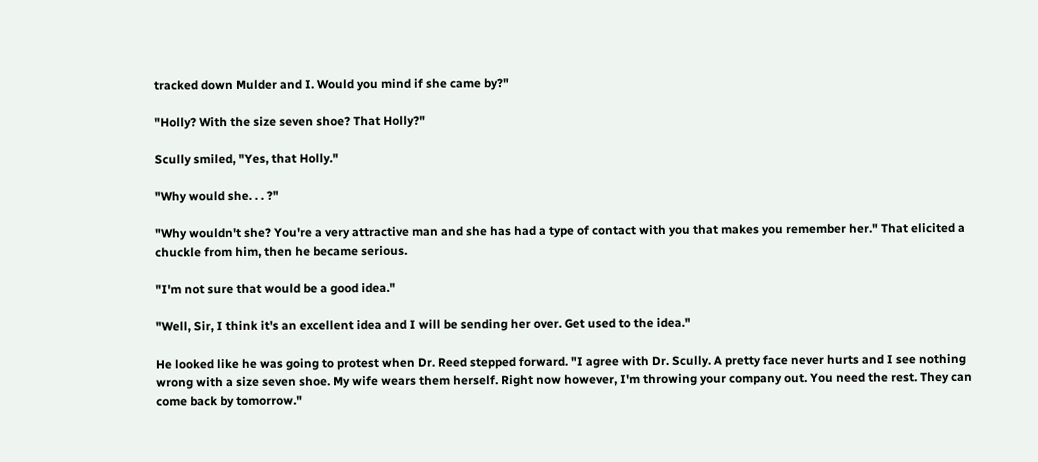tracked down Mulder and I. Would you mind if she came by?"

"Holly? With the size seven shoe? That Holly?"

Scully smiled, "Yes, that Holly."

"Why would she. . . ?"

"Why wouldn't she? You're a very attractive man and she has had a type of contact with you that makes you remember her." That elicited a chuckle from him, then he became serious.

"I'm not sure that would be a good idea."

"Well, Sir, I think it's an excellent idea and I will be sending her over. Get used to the idea."

He looked like he was going to protest when Dr. Reed stepped forward. "I agree with Dr. Scully. A pretty face never hurts and I see nothing wrong with a size seven shoe. My wife wears them herself. Right now however, I'm throwing your company out. You need the rest. They can come back by tomorrow."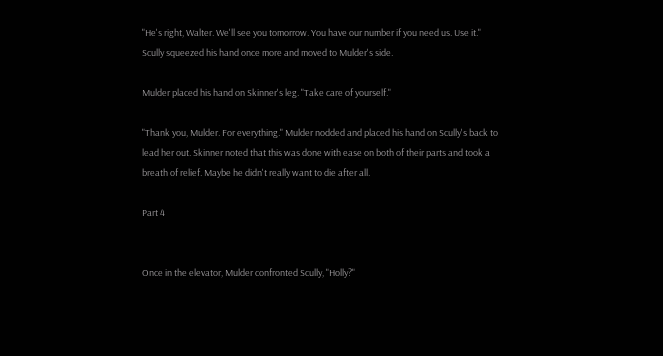"He's right, Walter. We'll see you tomorrow. You have our number if you need us. Use it." Scully squeezed his hand once more and moved to Mulder's side.

Mulder placed his hand on Skinner's leg. "Take care of yourself."

"Thank you, Mulder. For everything." Mulder nodded and placed his hand on Scully's back to lead her out. Skinner noted that this was done with ease on both of their parts and took a breath of relief. Maybe he didn't really want to die after all.

Part 4


Once in the elevator, Mulder confronted Scully, "Holly?"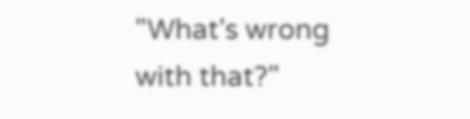"What's wrong with that?"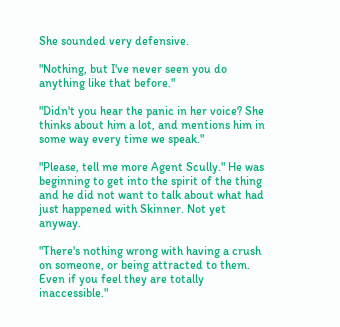She sounded very defensive.

"Nothing, but I've never seen you do anything like that before."

"Didn't you hear the panic in her voice? She thinks about him a lot, and mentions him in some way every time we speak."

"Please, tell me more Agent Scully." He was beginning to get into the spirit of the thing and he did not want to talk about what had just happened with Skinner. Not yet anyway.

"There's nothing wrong with having a crush on someone, or being attracted to them. Even if you feel they are totally inaccessible."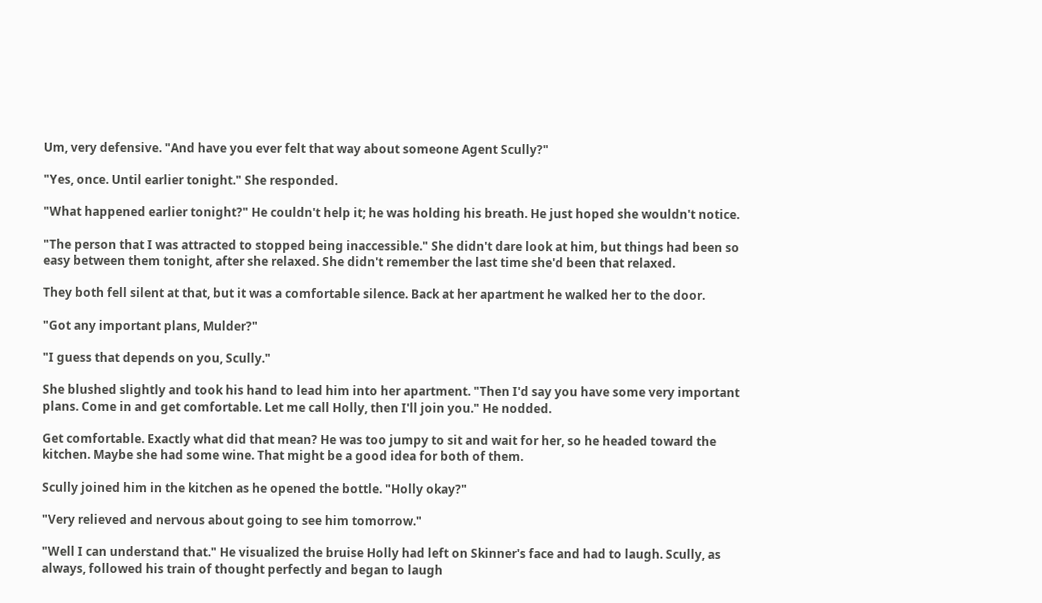Um, very defensive. "And have you ever felt that way about someone Agent Scully?"

"Yes, once. Until earlier tonight." She responded.

"What happened earlier tonight?" He couldn't help it; he was holding his breath. He just hoped she wouldn't notice.

"The person that I was attracted to stopped being inaccessible." She didn't dare look at him, but things had been so easy between them tonight, after she relaxed. She didn't remember the last time she'd been that relaxed.

They both fell silent at that, but it was a comfortable silence. Back at her apartment he walked her to the door.

"Got any important plans, Mulder?"

"I guess that depends on you, Scully."

She blushed slightly and took his hand to lead him into her apartment. "Then I'd say you have some very important plans. Come in and get comfortable. Let me call Holly, then I'll join you." He nodded.

Get comfortable. Exactly what did that mean? He was too jumpy to sit and wait for her, so he headed toward the kitchen. Maybe she had some wine. That might be a good idea for both of them.

Scully joined him in the kitchen as he opened the bottle. "Holly okay?"

"Very relieved and nervous about going to see him tomorrow."

"Well I can understand that." He visualized the bruise Holly had left on Skinner's face and had to laugh. Scully, as always, followed his train of thought perfectly and began to laugh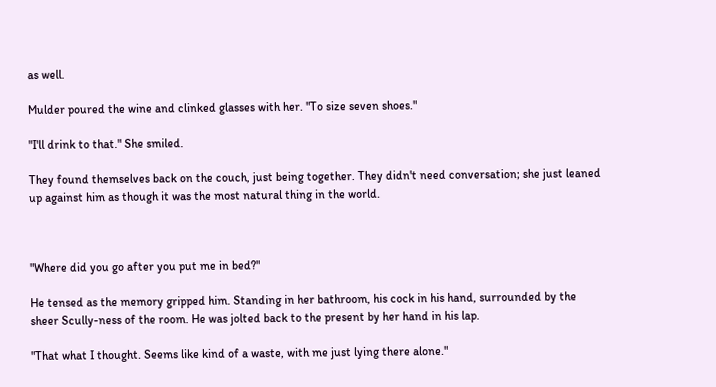as well.

Mulder poured the wine and clinked glasses with her. "To size seven shoes."

"I'll drink to that." She smiled.

They found themselves back on the couch, just being together. They didn't need conversation; she just leaned up against him as though it was the most natural thing in the world.



"Where did you go after you put me in bed?"

He tensed as the memory gripped him. Standing in her bathroom, his cock in his hand, surrounded by the sheer Scully-ness of the room. He was jolted back to the present by her hand in his lap.

"That what I thought. Seems like kind of a waste, with me just lying there alone."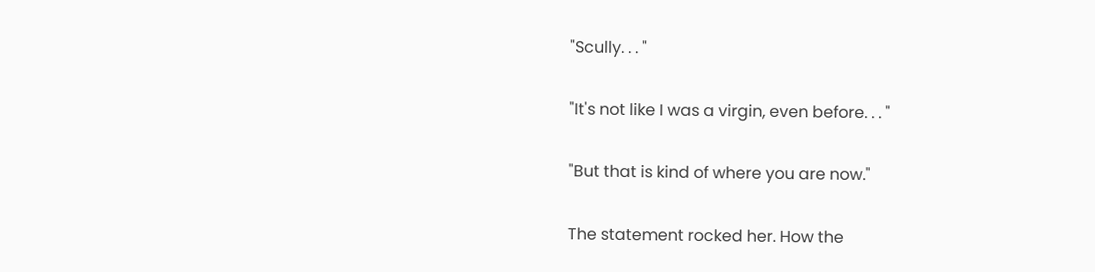"Scully. . . "

"It's not like I was a virgin, even before. . . "

"But that is kind of where you are now."

The statement rocked her. How the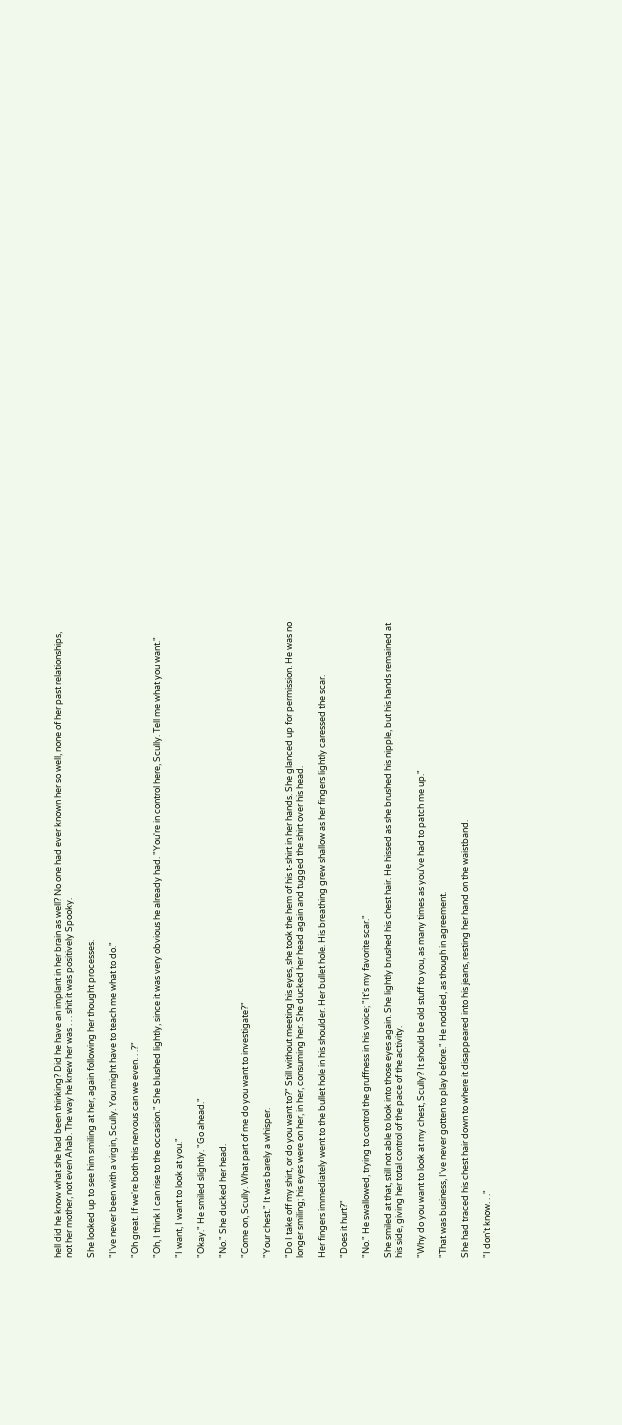hell did he know what she had been thinking? Did he have an implant in her brain as well? No one had ever known her so well, none of her past relationships, not her mother, not even Ahab. The way he knew her was . . . shit it was positively Spooky.

She looked up to see him smiling at her, again following her thought processes.

"I've never been with a virgin, Scully. You might have to teach me what to do."

"Oh great. If we're both this nervous can we even. . .?"

"Oh, I think I can rise to the occasion." She blushed lightly, since it was very obvious he already had. "You're in control here, Scully. Tell me what you want."

"I want, I want to look at you."

"Okay." He smiled slightly. "Go ahead."

"No." She ducked her head.

"Come on, Scully. What part of me do you want to investigate?"

"Your chest." It was barely a whisper.

"Do I take off my shirt, or do you want to?" Still without meeting his eyes, she took the hem of his t-shirt in her hands. She glanced up for permission. He was no longer smiling; his eyes were on her, in her, consuming her. She ducked her head again and tugged the shirt over his head.

Her fingers immediately went to the bullet hole in his shoulder. Her bullet hole. His breathing grew shallow as her fingers lightly caressed the scar.

"Does it hurt?"

"No." He swallowed, trying to control the gruffness in his voice; "It's my favorite scar."

She smiled at that, still not able to look into those eyes again. She lightly brushed his chest hair. He hissed as she brushed his nipple, but his hands remained at his side, giving her total control of the pace of the activity.

"Why do you want to look at my chest, Scully? It should be old stuff to you, as many times as you've had to patch me up."

"That was business, I've never gotten to play before." He nodded, as though in agreement.

She had traced his chest hair down to where it disappeared into his jeans, resting her hand on the waistband.

"I don't know. . ."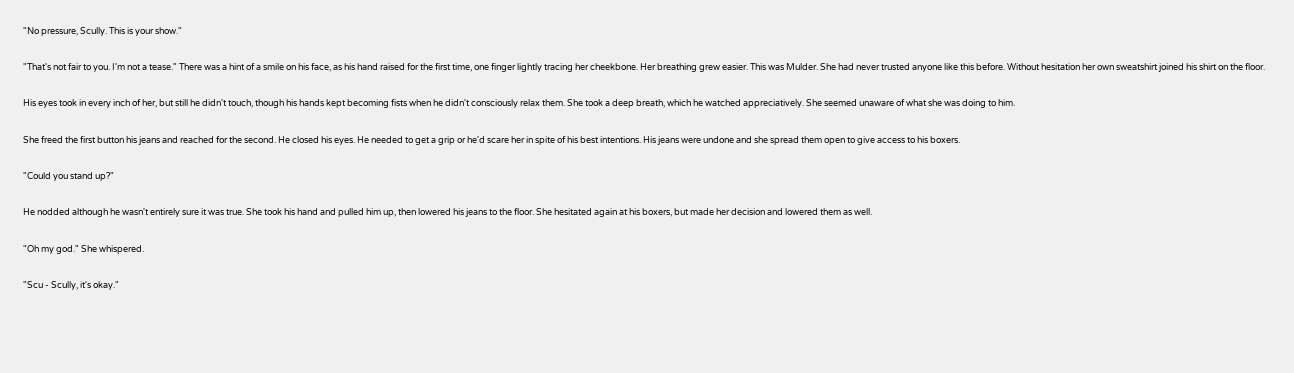"No pressure, Scully. This is your show."

"That's not fair to you. I'm not a tease." There was a hint of a smile on his face, as his hand raised for the first time, one finger lightly tracing her cheekbone. Her breathing grew easier. This was Mulder. She had never trusted anyone like this before. Without hesitation her own sweatshirt joined his shirt on the floor.

His eyes took in every inch of her, but still he didn't touch, though his hands kept becoming fists when he didn't consciously relax them. She took a deep breath, which he watched appreciatively. She seemed unaware of what she was doing to him.

She freed the first button his jeans and reached for the second. He closed his eyes. He needed to get a grip or he'd scare her in spite of his best intentions. His jeans were undone and she spread them open to give access to his boxers.

"Could you stand up?"

He nodded although he wasn't entirely sure it was true. She took his hand and pulled him up, then lowered his jeans to the floor. She hesitated again at his boxers, but made her decision and lowered them as well.

"Oh my god." She whispered.

"Scu - Scully, it's okay."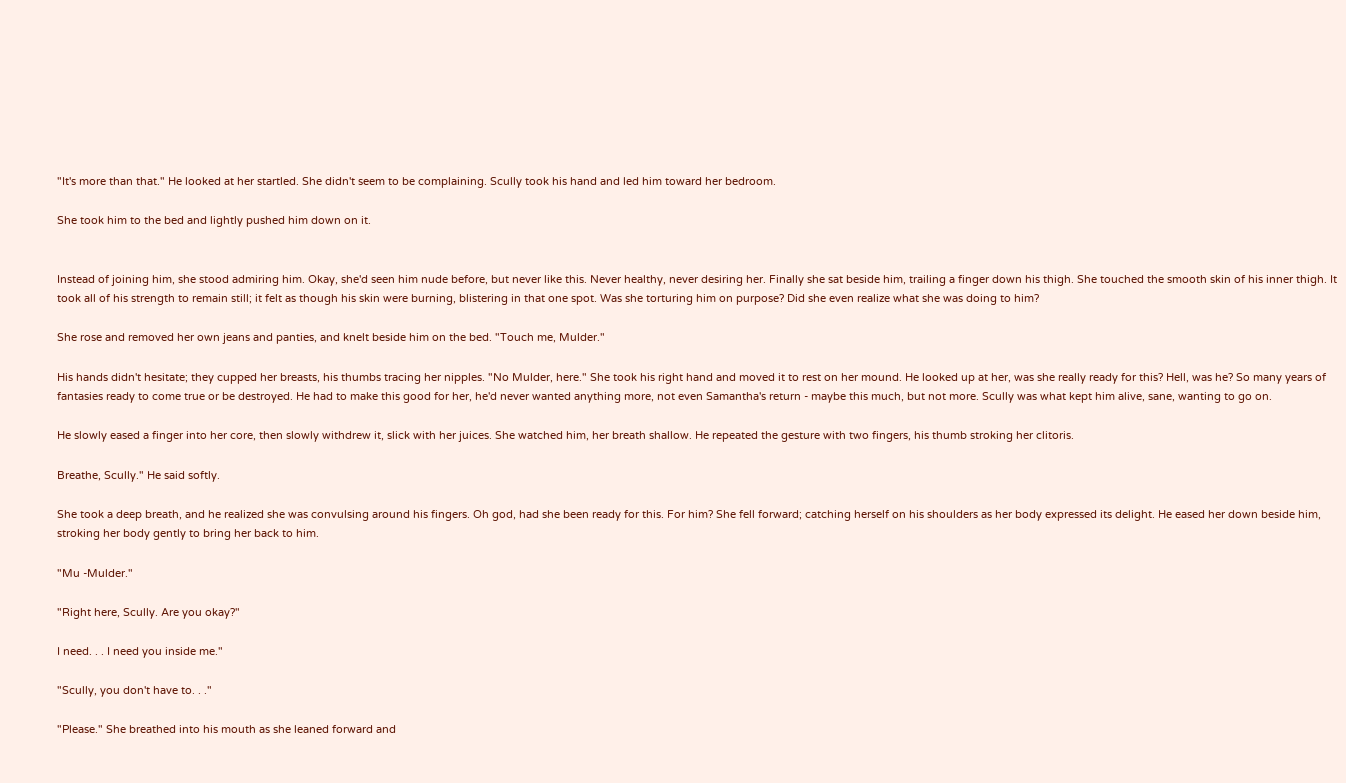"It's more than that." He looked at her startled. She didn't seem to be complaining. Scully took his hand and led him toward her bedroom.

She took him to the bed and lightly pushed him down on it.


Instead of joining him, she stood admiring him. Okay, she'd seen him nude before, but never like this. Never healthy, never desiring her. Finally she sat beside him, trailing a finger down his thigh. She touched the smooth skin of his inner thigh. It took all of his strength to remain still; it felt as though his skin were burning, blistering in that one spot. Was she torturing him on purpose? Did she even realize what she was doing to him?

She rose and removed her own jeans and panties, and knelt beside him on the bed. "Touch me, Mulder."

His hands didn't hesitate; they cupped her breasts, his thumbs tracing her nipples. "No Mulder, here." She took his right hand and moved it to rest on her mound. He looked up at her, was she really ready for this? Hell, was he? So many years of fantasies ready to come true or be destroyed. He had to make this good for her, he'd never wanted anything more, not even Samantha's return - maybe this much, but not more. Scully was what kept him alive, sane, wanting to go on.

He slowly eased a finger into her core, then slowly withdrew it, slick with her juices. She watched him, her breath shallow. He repeated the gesture with two fingers, his thumb stroking her clitoris.

Breathe, Scully." He said softly.

She took a deep breath, and he realized she was convulsing around his fingers. Oh god, had she been ready for this. For him? She fell forward; catching herself on his shoulders as her body expressed its delight. He eased her down beside him, stroking her body gently to bring her back to him.

"Mu -Mulder."

"Right here, Scully. Are you okay?"

I need. . . I need you inside me."

"Scully, you don't have to. . ."

"Please." She breathed into his mouth as she leaned forward and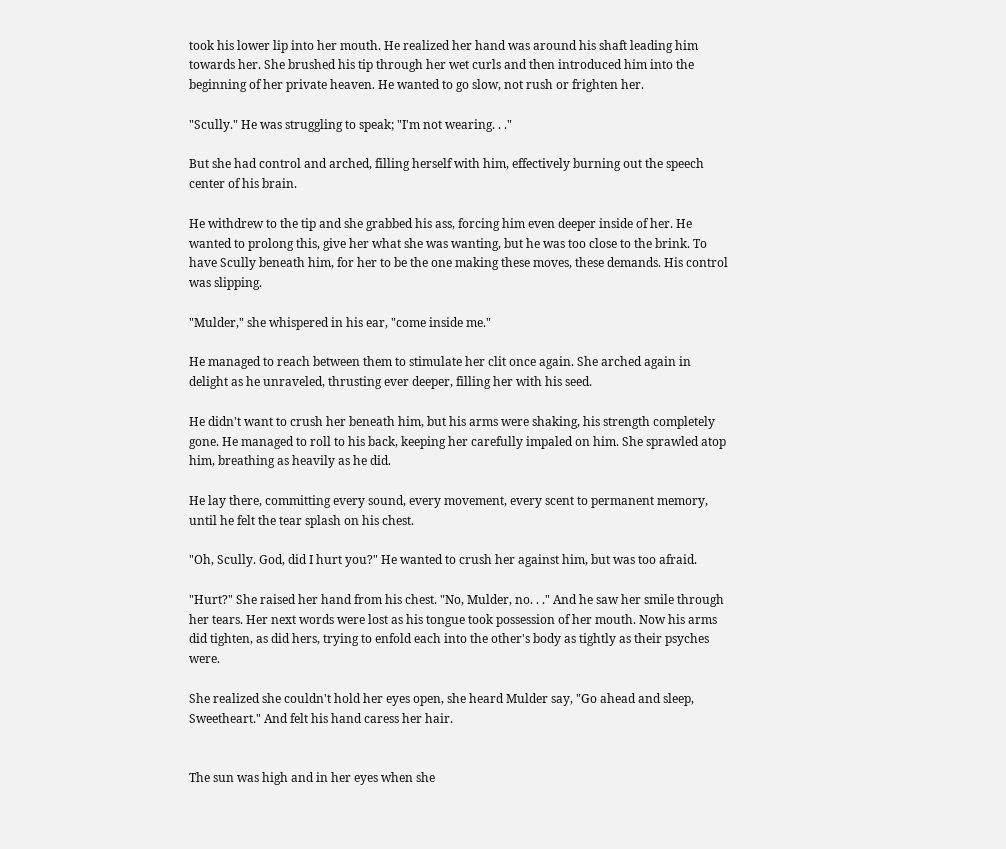took his lower lip into her mouth. He realized her hand was around his shaft leading him towards her. She brushed his tip through her wet curls and then introduced him into the beginning of her private heaven. He wanted to go slow, not rush or frighten her.

"Scully." He was struggling to speak; "I'm not wearing. . ."

But she had control and arched, filling herself with him, effectively burning out the speech center of his brain.

He withdrew to the tip and she grabbed his ass, forcing him even deeper inside of her. He wanted to prolong this, give her what she was wanting, but he was too close to the brink. To have Scully beneath him, for her to be the one making these moves, these demands. His control was slipping.

"Mulder," she whispered in his ear, "come inside me."

He managed to reach between them to stimulate her clit once again. She arched again in delight as he unraveled, thrusting ever deeper, filling her with his seed.

He didn't want to crush her beneath him, but his arms were shaking, his strength completely gone. He managed to roll to his back, keeping her carefully impaled on him. She sprawled atop him, breathing as heavily as he did.

He lay there, committing every sound, every movement, every scent to permanent memory, until he felt the tear splash on his chest.

"Oh, Scully. God, did I hurt you?" He wanted to crush her against him, but was too afraid.

"Hurt?" She raised her hand from his chest. "No, Mulder, no. . ." And he saw her smile through her tears. Her next words were lost as his tongue took possession of her mouth. Now his arms did tighten, as did hers, trying to enfold each into the other's body as tightly as their psyches were.

She realized she couldn't hold her eyes open, she heard Mulder say, "Go ahead and sleep, Sweetheart." And felt his hand caress her hair.


The sun was high and in her eyes when she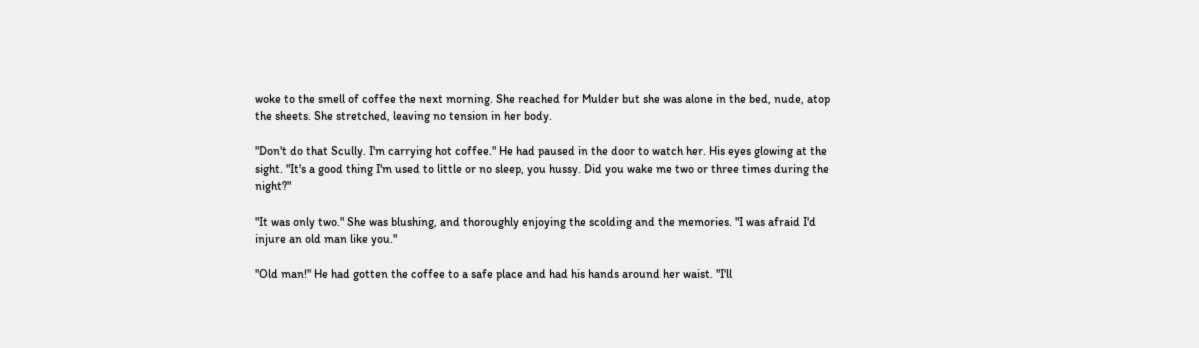woke to the smell of coffee the next morning. She reached for Mulder but she was alone in the bed, nude, atop the sheets. She stretched, leaving no tension in her body.

"Don't do that Scully. I'm carrying hot coffee." He had paused in the door to watch her. His eyes glowing at the sight. "It's a good thing I'm used to little or no sleep, you hussy. Did you wake me two or three times during the night?"

"It was only two." She was blushing, and thoroughly enjoying the scolding and the memories. "I was afraid I'd injure an old man like you."

"Old man!" He had gotten the coffee to a safe place and had his hands around her waist. "I'll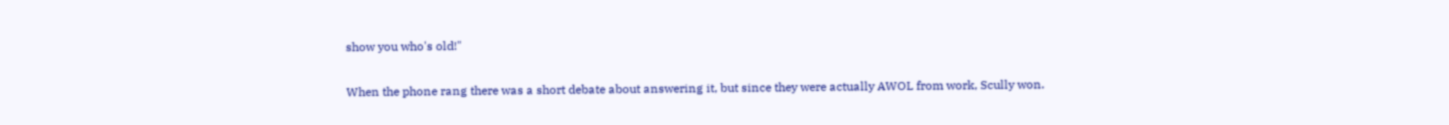show you who's old!"

When the phone rang there was a short debate about answering it, but since they were actually AWOL from work, Scully won.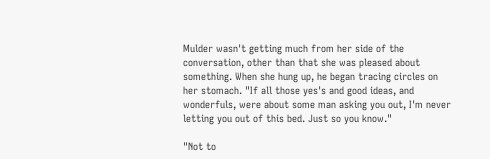Mulder wasn't getting much from her side of the conversation, other than that she was pleased about something. When she hung up, he began tracing circles on her stomach. "If all those yes's and good ideas, and wonderfuls, were about some man asking you out, I'm never letting you out of this bed. Just so you know."

"Not to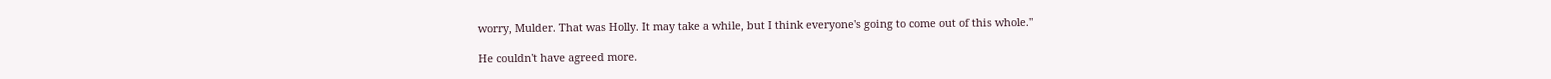worry, Mulder. That was Holly. It may take a while, but I think everyone's going to come out of this whole."

He couldn't have agreed more.